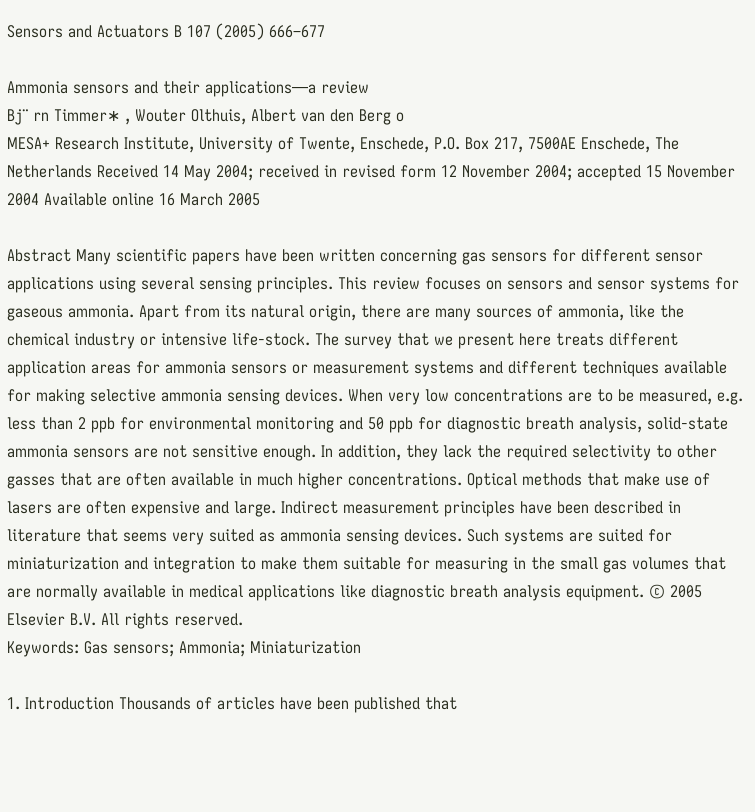Sensors and Actuators B 107 (2005) 666–677

Ammonia sensors and their applications—a review
Bj¨ rn Timmer∗ , Wouter Olthuis, Albert van den Berg o
MESA+ Research Institute, University of Twente, Enschede, P.O. Box 217, 7500AE Enschede, The Netherlands Received 14 May 2004; received in revised form 12 November 2004; accepted 15 November 2004 Available online 16 March 2005

Abstract Many scientific papers have been written concerning gas sensors for different sensor applications using several sensing principles. This review focuses on sensors and sensor systems for gaseous ammonia. Apart from its natural origin, there are many sources of ammonia, like the chemical industry or intensive life-stock. The survey that we present here treats different application areas for ammonia sensors or measurement systems and different techniques available for making selective ammonia sensing devices. When very low concentrations are to be measured, e.g. less than 2 ppb for environmental monitoring and 50 ppb for diagnostic breath analysis, solid-state ammonia sensors are not sensitive enough. In addition, they lack the required selectivity to other gasses that are often available in much higher concentrations. Optical methods that make use of lasers are often expensive and large. Indirect measurement principles have been described in literature that seems very suited as ammonia sensing devices. Such systems are suited for miniaturization and integration to make them suitable for measuring in the small gas volumes that are normally available in medical applications like diagnostic breath analysis equipment. © 2005 Elsevier B.V. All rights reserved.
Keywords: Gas sensors; Ammonia; Miniaturization

1. Introduction Thousands of articles have been published that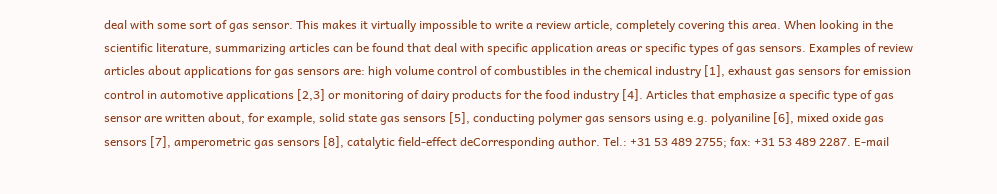deal with some sort of gas sensor. This makes it virtually impossible to write a review article, completely covering this area. When looking in the scientific literature, summarizing articles can be found that deal with specific application areas or specific types of gas sensors. Examples of review articles about applications for gas sensors are: high volume control of combustibles in the chemical industry [1], exhaust gas sensors for emission control in automotive applications [2,3] or monitoring of dairy products for the food industry [4]. Articles that emphasize a specific type of gas sensor are written about, for example, solid state gas sensors [5], conducting polymer gas sensors using e.g. polyaniline [6], mixed oxide gas sensors [7], amperometric gas sensors [8], catalytic field-effect deCorresponding author. Tel.: +31 53 489 2755; fax: +31 53 489 2287. E-mail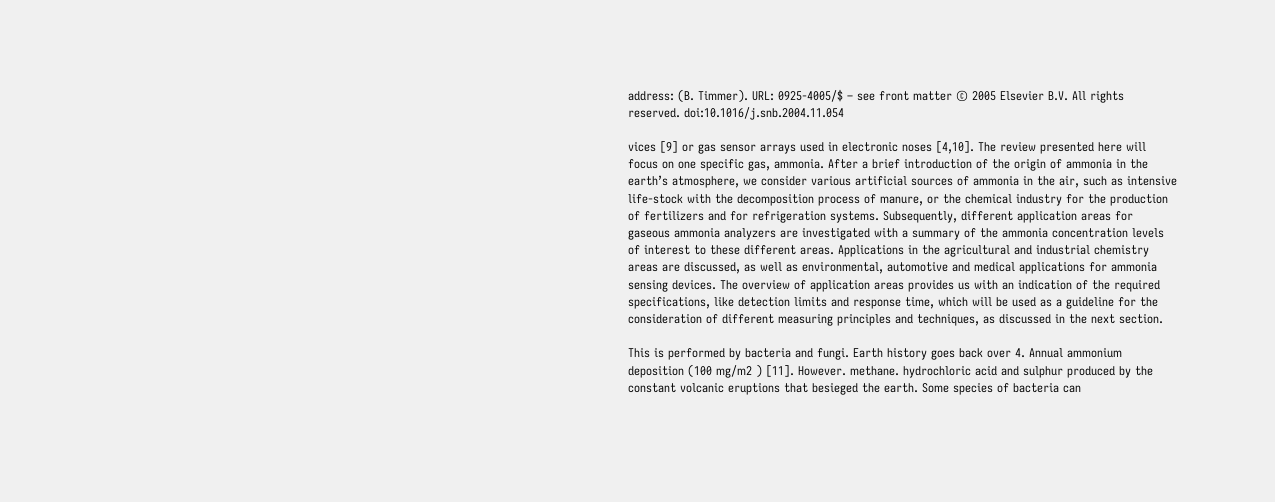address: (B. Timmer). URL: 0925-4005/$ – see front matter © 2005 Elsevier B.V. All rights reserved. doi:10.1016/j.snb.2004.11.054

vices [9] or gas sensor arrays used in electronic noses [4,10]. The review presented here will focus on one specific gas, ammonia. After a brief introduction of the origin of ammonia in the earth’s atmosphere, we consider various artificial sources of ammonia in the air, such as intensive life-stock with the decomposition process of manure, or the chemical industry for the production of fertilizers and for refrigeration systems. Subsequently, different application areas for gaseous ammonia analyzers are investigated with a summary of the ammonia concentration levels of interest to these different areas. Applications in the agricultural and industrial chemistry areas are discussed, as well as environmental, automotive and medical applications for ammonia sensing devices. The overview of application areas provides us with an indication of the required specifications, like detection limits and response time, which will be used as a guideline for the consideration of different measuring principles and techniques, as discussed in the next section.

This is performed by bacteria and fungi. Earth history goes back over 4. Annual ammonium deposition (100 mg/m2 ) [11]. However. methane. hydrochloric acid and sulphur produced by the constant volcanic eruptions that besieged the earth. Some species of bacteria can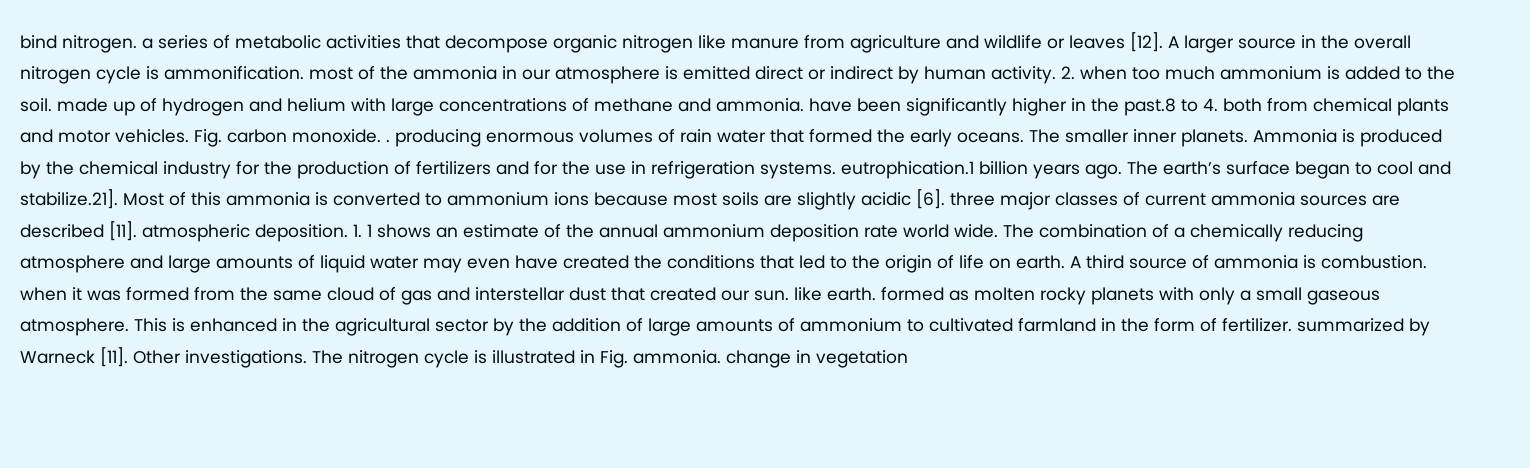bind nitrogen. a series of metabolic activities that decompose organic nitrogen like manure from agriculture and wildlife or leaves [12]. A larger source in the overall nitrogen cycle is ammonification. most of the ammonia in our atmosphere is emitted direct or indirect by human activity. 2. when too much ammonium is added to the soil. made up of hydrogen and helium with large concentrations of methane and ammonia. have been significantly higher in the past.8 to 4. both from chemical plants and motor vehicles. Fig. carbon monoxide. . producing enormous volumes of rain water that formed the early oceans. The smaller inner planets. Ammonia is produced by the chemical industry for the production of fertilizers and for the use in refrigeration systems. eutrophication.1 billion years ago. The earth’s surface began to cool and stabilize.21]. Most of this ammonia is converted to ammonium ions because most soils are slightly acidic [6]. three major classes of current ammonia sources are described [11]. atmospheric deposition. 1. 1 shows an estimate of the annual ammonium deposition rate world wide. The combination of a chemically reducing atmosphere and large amounts of liquid water may even have created the conditions that led to the origin of life on earth. A third source of ammonia is combustion. when it was formed from the same cloud of gas and interstellar dust that created our sun. like earth. formed as molten rocky planets with only a small gaseous atmosphere. This is enhanced in the agricultural sector by the addition of large amounts of ammonium to cultivated farmland in the form of fertilizer. summarized by Warneck [11]. Other investigations. The nitrogen cycle is illustrated in Fig. ammonia. change in vegetation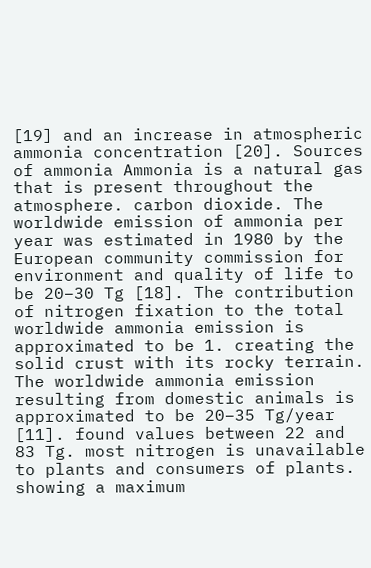[19] and an increase in atmospheric ammonia concentration [20]. Sources of ammonia Ammonia is a natural gas that is present throughout the atmosphere. carbon dioxide. The worldwide emission of ammonia per year was estimated in 1980 by the European community commission for environment and quality of life to be 20–30 Tg [18]. The contribution of nitrogen fixation to the total worldwide ammonia emission is approximated to be 1. creating the solid crust with its rocky terrain. The worldwide ammonia emission resulting from domestic animals is approximated to be 20–35 Tg/year [11]. found values between 22 and 83 Tg. most nitrogen is unavailable to plants and consumers of plants. showing a maximum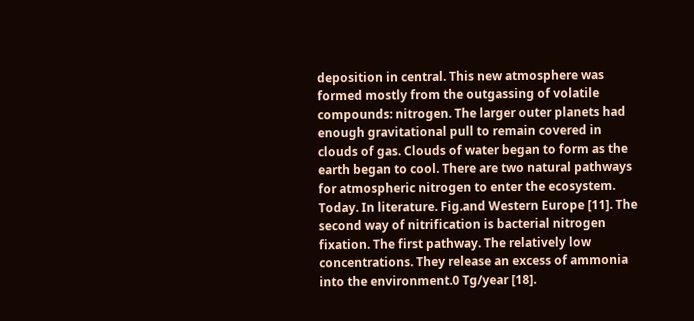deposition in central. This new atmosphere was formed mostly from the outgassing of volatile compounds: nitrogen. The larger outer planets had enough gravitational pull to remain covered in clouds of gas. Clouds of water began to form as the earth began to cool. There are two natural pathways for atmospheric nitrogen to enter the ecosystem. Today. In literature. Fig.and Western Europe [11]. The second way of nitrification is bacterial nitrogen fixation. The first pathway. The relatively low concentrations. They release an excess of ammonia into the environment.0 Tg/year [18].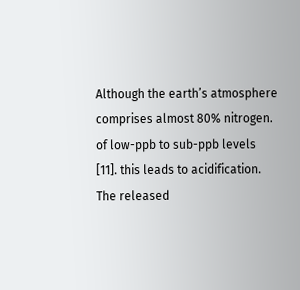Although the earth’s atmosphere comprises almost 80% nitrogen. of low-ppb to sub-ppb levels [11]. this leads to acidification. The released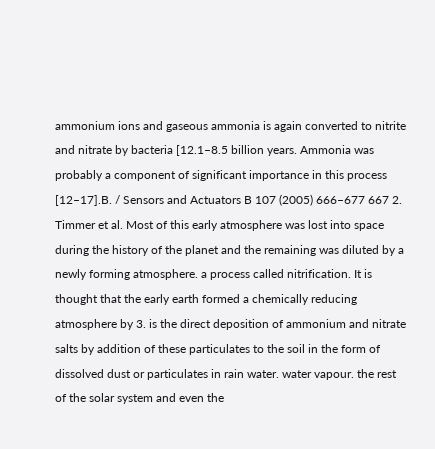ammonium ions and gaseous ammonia is again converted to nitrite and nitrate by bacteria [12.1–8.5 billion years. Ammonia was probably a component of significant importance in this process [12–17].B. / Sensors and Actuators B 107 (2005) 666–677 667 2. Timmer et al. Most of this early atmosphere was lost into space during the history of the planet and the remaining was diluted by a newly forming atmosphere. a process called nitrification. It is thought that the early earth formed a chemically reducing atmosphere by 3. is the direct deposition of ammonium and nitrate salts by addition of these particulates to the soil in the form of dissolved dust or particulates in rain water. water vapour. the rest of the solar system and even the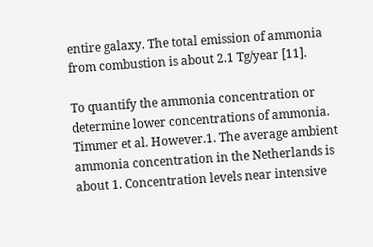entire galaxy. The total emission of ammonia from combustion is about 2.1 Tg/year [11].

To quantify the ammonia concentration or determine lower concentrations of ammonia. Timmer et al. However.1. The average ambient ammonia concentration in the Netherlands is about 1. Concentration levels near intensive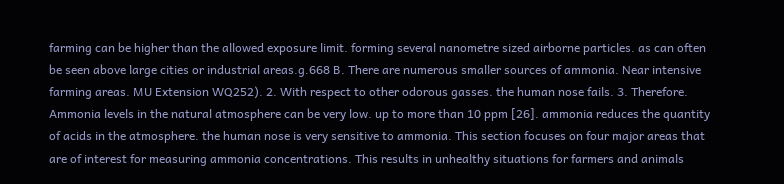farming can be higher than the allowed exposure limit. forming several nanometre sized airborne particles. as can often be seen above large cities or industrial areas.g.668 B. There are numerous smaller sources of ammonia. Near intensive farming areas. MU Extension WQ252). 2. With respect to other odorous gasses. the human nose fails. 3. Therefore. Ammonia levels in the natural atmosphere can be very low. up to more than 10 ppm [26]. ammonia reduces the quantity of acids in the atmosphere. the human nose is very sensitive to ammonia. This section focuses on four major areas that are of interest for measuring ammonia concentrations. This results in unhealthy situations for farmers and animals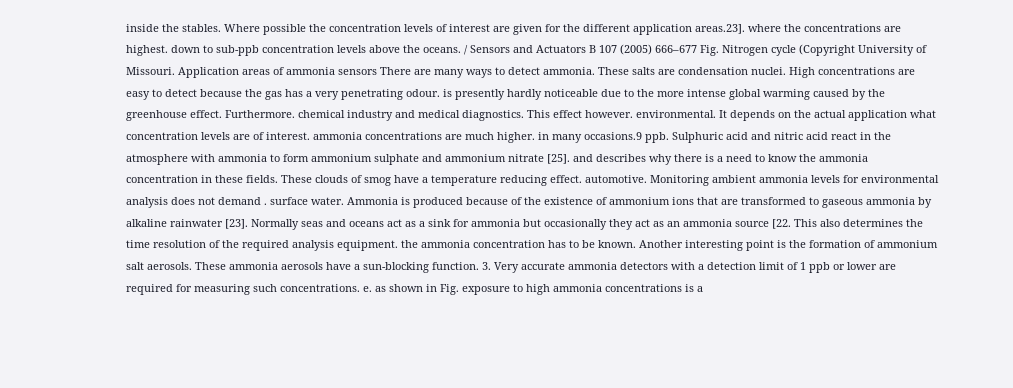inside the stables. Where possible the concentration levels of interest are given for the different application areas.23]. where the concentrations are highest. down to sub-ppb concentration levels above the oceans. / Sensors and Actuators B 107 (2005) 666–677 Fig. Nitrogen cycle (Copyright University of Missouri. Application areas of ammonia sensors There are many ways to detect ammonia. These salts are condensation nuclei. High concentrations are easy to detect because the gas has a very penetrating odour. is presently hardly noticeable due to the more intense global warming caused by the greenhouse effect. Furthermore. chemical industry and medical diagnostics. This effect however. environmental. It depends on the actual application what concentration levels are of interest. ammonia concentrations are much higher. in many occasions.9 ppb. Sulphuric acid and nitric acid react in the atmosphere with ammonia to form ammonium sulphate and ammonium nitrate [25]. and describes why there is a need to know the ammonia concentration in these fields. These clouds of smog have a temperature reducing effect. automotive. Monitoring ambient ammonia levels for environmental analysis does not demand . surface water. Ammonia is produced because of the existence of ammonium ions that are transformed to gaseous ammonia by alkaline rainwater [23]. Normally seas and oceans act as a sink for ammonia but occasionally they act as an ammonia source [22. This also determines the time resolution of the required analysis equipment. the ammonia concentration has to be known. Another interesting point is the formation of ammonium salt aerosols. These ammonia aerosols have a sun-blocking function. 3. Very accurate ammonia detectors with a detection limit of 1 ppb or lower are required for measuring such concentrations. e. as shown in Fig. exposure to high ammonia concentrations is a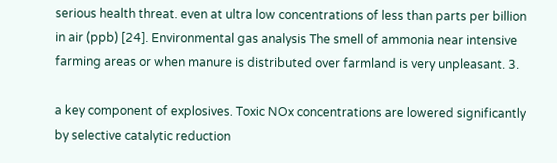serious health threat. even at ultra low concentrations of less than parts per billion in air (ppb) [24]. Environmental gas analysis The smell of ammonia near intensive farming areas or when manure is distributed over farmland is very unpleasant. 3.

a key component of explosives. Toxic NOx concentrations are lowered significantly by selective catalytic reduction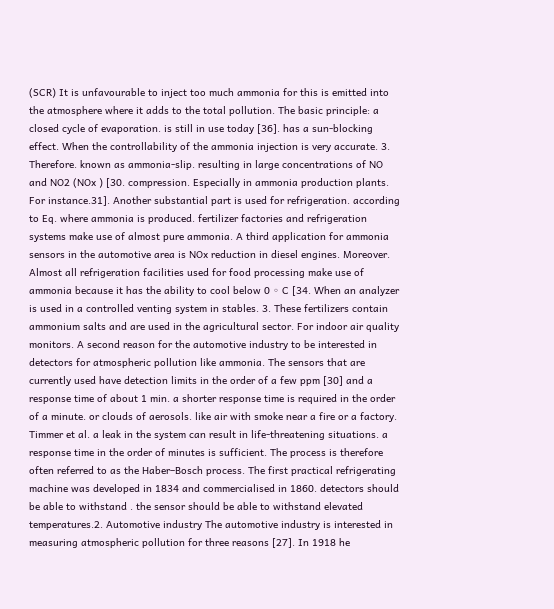(SCR) It is unfavourable to inject too much ammonia for this is emitted into the atmosphere where it adds to the total pollution. The basic principle: a closed cycle of evaporation. is still in use today [36]. has a sun-blocking effect. When the controllability of the ammonia injection is very accurate. 3. Therefore. known as ammonia-slip. resulting in large concentrations of NO and NO2 (NOx ) [30. compression. Especially in ammonia production plants. For instance.31]. Another substantial part is used for refrigeration. according to Eq. where ammonia is produced. fertilizer factories and refrigeration systems make use of almost pure ammonia. A third application for ammonia sensors in the automotive area is NOx reduction in diesel engines. Moreover. Almost all refrigeration facilities used for food processing make use of ammonia because it has the ability to cool below 0 ◦ C [34. When an analyzer is used in a controlled venting system in stables. 3. These fertilizers contain ammonium salts and are used in the agricultural sector. For indoor air quality monitors. A second reason for the automotive industry to be interested in detectors for atmospheric pollution like ammonia. The sensors that are currently used have detection limits in the order of a few ppm [30] and a response time of about 1 min. a shorter response time is required in the order of a minute. or clouds of aerosols. like air with smoke near a fire or a factory. Timmer et al. a leak in the system can result in life-threatening situations. a response time in the order of minutes is sufficient. The process is therefore often referred to as the Haber–Bosch process. The first practical refrigerating machine was developed in 1834 and commercialised in 1860. detectors should be able to withstand . the sensor should be able to withstand elevated temperatures.2. Automotive industry The automotive industry is interested in measuring atmospheric pollution for three reasons [27]. In 1918 he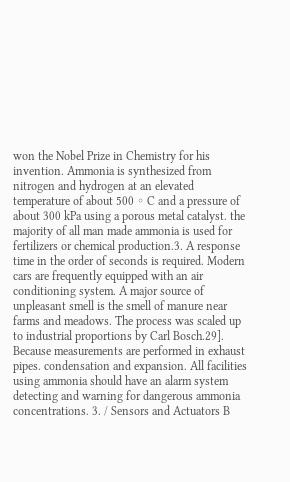won the Nobel Prize in Chemistry for his invention. Ammonia is synthesized from nitrogen and hydrogen at an elevated temperature of about 500 ◦ C and a pressure of about 300 kPa using a porous metal catalyst. the majority of all man made ammonia is used for fertilizers or chemical production.3. A response time in the order of seconds is required. Modern cars are frequently equipped with an air conditioning system. A major source of unpleasant smell is the smell of manure near farms and meadows. The process was scaled up to industrial proportions by Carl Bosch.29]. Because measurements are performed in exhaust pipes. condensation and expansion. All facilities using ammonia should have an alarm system detecting and warning for dangerous ammonia concentrations. 3. / Sensors and Actuators B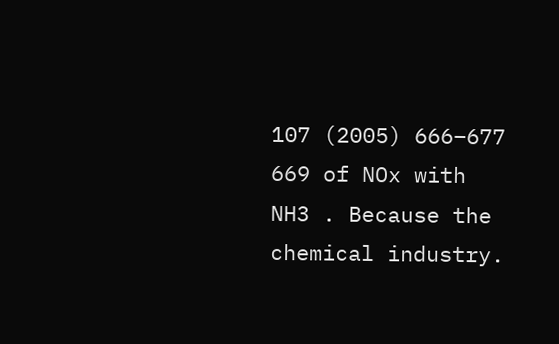107 (2005) 666–677 669 of NOx with NH3 . Because the chemical industry.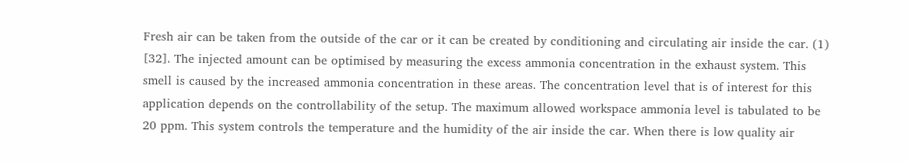Fresh air can be taken from the outside of the car or it can be created by conditioning and circulating air inside the car. (1) [32]. The injected amount can be optimised by measuring the excess ammonia concentration in the exhaust system. This smell is caused by the increased ammonia concentration in these areas. The concentration level that is of interest for this application depends on the controllability of the setup. The maximum allowed workspace ammonia level is tabulated to be 20 ppm. This system controls the temperature and the humidity of the air inside the car. When there is low quality air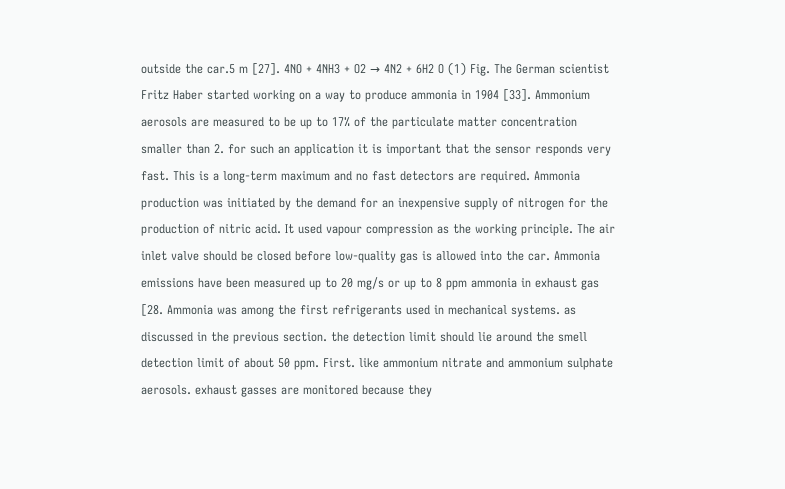outside the car.5 m [27]. 4NO + 4NH3 + O2 → 4N2 + 6H2 O (1) Fig. The German scientist Fritz Haber started working on a way to produce ammonia in 1904 [33]. Ammonium aerosols are measured to be up to 17% of the particulate matter concentration smaller than 2. for such an application it is important that the sensor responds very fast. This is a long-term maximum and no fast detectors are required. Ammonia production was initiated by the demand for an inexpensive supply of nitrogen for the production of nitric acid. It used vapour compression as the working principle. The air inlet valve should be closed before low-quality gas is allowed into the car. Ammonia emissions have been measured up to 20 mg/s or up to 8 ppm ammonia in exhaust gas [28. Ammonia was among the first refrigerants used in mechanical systems. as discussed in the previous section. the detection limit should lie around the smell detection limit of about 50 ppm. First. like ammonium nitrate and ammonium sulphate aerosols. exhaust gasses are monitored because they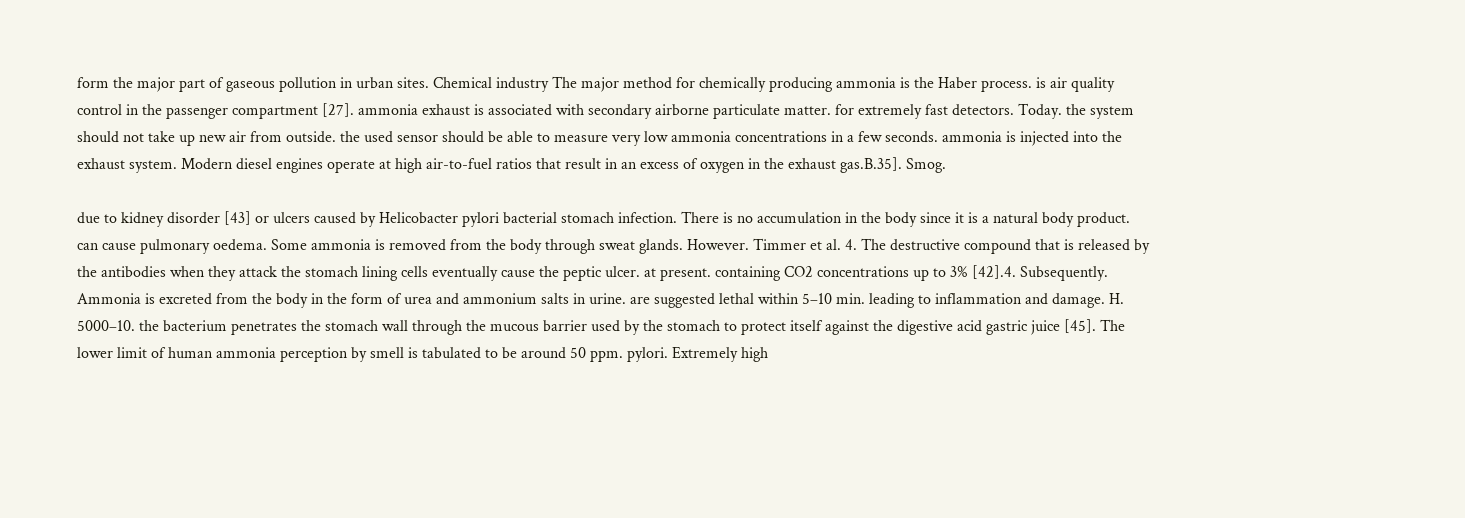form the major part of gaseous pollution in urban sites. Chemical industry The major method for chemically producing ammonia is the Haber process. is air quality control in the passenger compartment [27]. ammonia exhaust is associated with secondary airborne particulate matter. for extremely fast detectors. Today. the system should not take up new air from outside. the used sensor should be able to measure very low ammonia concentrations in a few seconds. ammonia is injected into the exhaust system. Modern diesel engines operate at high air-to-fuel ratios that result in an excess of oxygen in the exhaust gas.B.35]. Smog.

due to kidney disorder [43] or ulcers caused by Helicobacter pylori bacterial stomach infection. There is no accumulation in the body since it is a natural body product. can cause pulmonary oedema. Some ammonia is removed from the body through sweat glands. However. Timmer et al. 4. The destructive compound that is released by the antibodies when they attack the stomach lining cells eventually cause the peptic ulcer. at present. containing CO2 concentrations up to 3% [42].4. Subsequently. Ammonia is excreted from the body in the form of urea and ammonium salts in urine. are suggested lethal within 5–10 min. leading to inflammation and damage. H. 5000–10. the bacterium penetrates the stomach wall through the mucous barrier used by the stomach to protect itself against the digestive acid gastric juice [45]. The lower limit of human ammonia perception by smell is tabulated to be around 50 ppm. pylori. Extremely high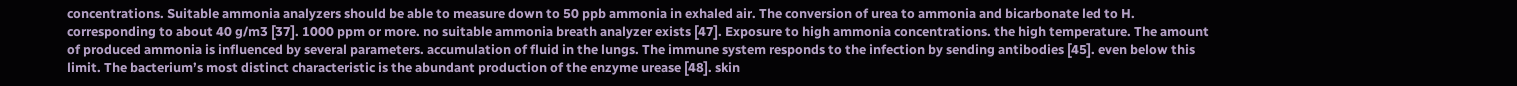concentrations. Suitable ammonia analyzers should be able to measure down to 50 ppb ammonia in exhaled air. The conversion of urea to ammonia and bicarbonate led to H. corresponding to about 40 g/m3 [37]. 1000 ppm or more. no suitable ammonia breath analyzer exists [47]. Exposure to high ammonia concentrations. the high temperature. The amount of produced ammonia is influenced by several parameters. accumulation of fluid in the lungs. The immune system responds to the infection by sending antibodies [45]. even below this limit. The bacterium’s most distinct characteristic is the abundant production of the enzyme urease [48]. skin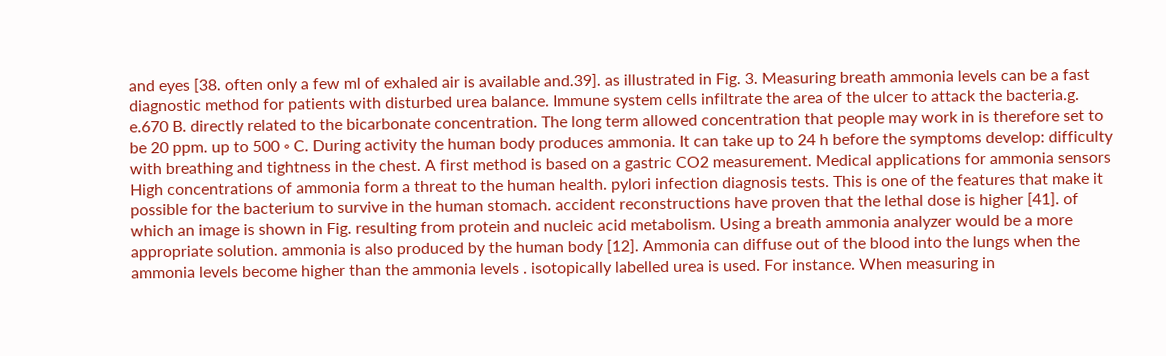and eyes [38. often only a few ml of exhaled air is available and.39]. as illustrated in Fig. 3. Measuring breath ammonia levels can be a fast diagnostic method for patients with disturbed urea balance. Immune system cells infiltrate the area of the ulcer to attack the bacteria.g. e.670 B. directly related to the bicarbonate concentration. The long term allowed concentration that people may work in is therefore set to be 20 ppm. up to 500 ◦ C. During activity the human body produces ammonia. It can take up to 24 h before the symptoms develop: difficulty with breathing and tightness in the chest. A first method is based on a gastric CO2 measurement. Medical applications for ammonia sensors High concentrations of ammonia form a threat to the human health. pylori infection diagnosis tests. This is one of the features that make it possible for the bacterium to survive in the human stomach. accident reconstructions have proven that the lethal dose is higher [41]. of which an image is shown in Fig. resulting from protein and nucleic acid metabolism. Using a breath ammonia analyzer would be a more appropriate solution. ammonia is also produced by the human body [12]. Ammonia can diffuse out of the blood into the lungs when the ammonia levels become higher than the ammonia levels . isotopically labelled urea is used. For instance. When measuring in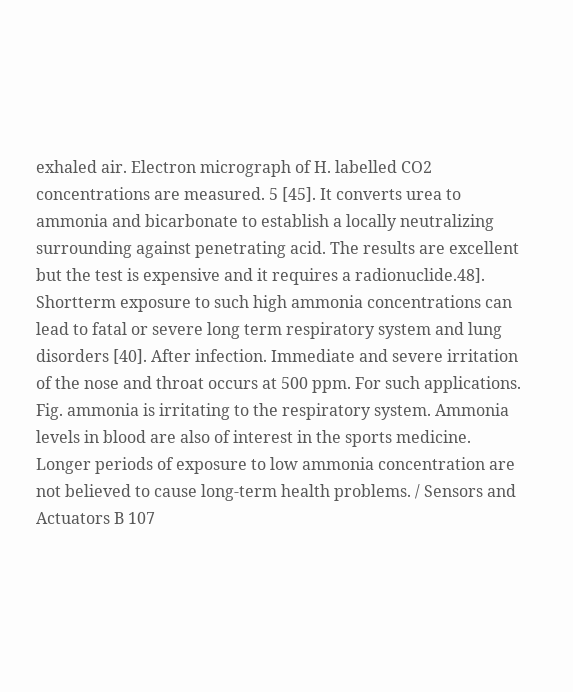exhaled air. Electron micrograph of H. labelled CO2 concentrations are measured. 5 [45]. It converts urea to ammonia and bicarbonate to establish a locally neutralizing surrounding against penetrating acid. The results are excellent but the test is expensive and it requires a radionuclide.48]. Shortterm exposure to such high ammonia concentrations can lead to fatal or severe long term respiratory system and lung disorders [40]. After infection. Immediate and severe irritation of the nose and throat occurs at 500 ppm. For such applications. Fig. ammonia is irritating to the respiratory system. Ammonia levels in blood are also of interest in the sports medicine. Longer periods of exposure to low ammonia concentration are not believed to cause long-term health problems. / Sensors and Actuators B 107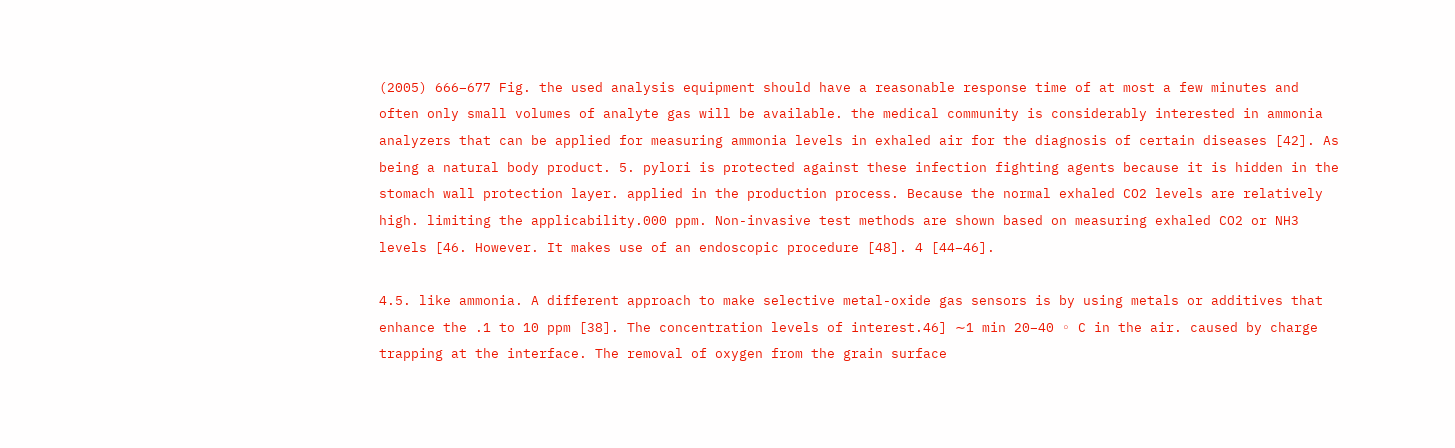(2005) 666–677 Fig. the used analysis equipment should have a reasonable response time of at most a few minutes and often only small volumes of analyte gas will be available. the medical community is considerably interested in ammonia analyzers that can be applied for measuring ammonia levels in exhaled air for the diagnosis of certain diseases [42]. As being a natural body product. 5. pylori is protected against these infection fighting agents because it is hidden in the stomach wall protection layer. applied in the production process. Because the normal exhaled CO2 levels are relatively high. limiting the applicability.000 ppm. Non-invasive test methods are shown based on measuring exhaled CO2 or NH3 levels [46. However. It makes use of an endoscopic procedure [48]. 4 [44–46].

4.5. like ammonia. A different approach to make selective metal-oxide gas sensors is by using metals or additives that enhance the .1 to 10 ppm [38]. The concentration levels of interest.46] ∼1 min 20–40 ◦ C in the air. caused by charge trapping at the interface. The removal of oxygen from the grain surface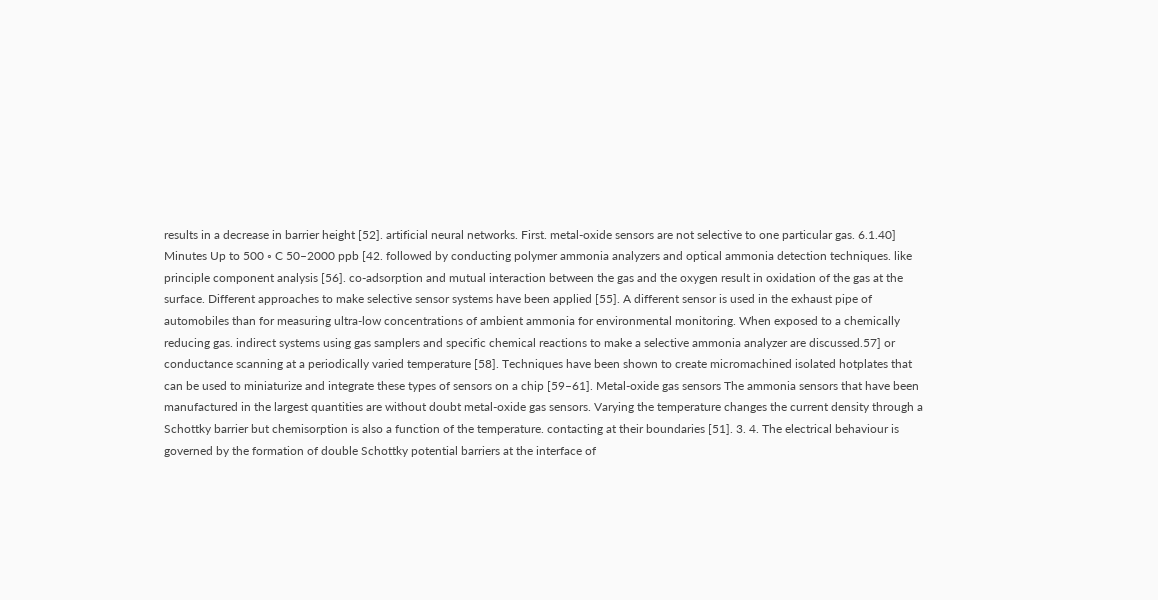results in a decrease in barrier height [52]. artificial neural networks. First. metal-oxide sensors are not selective to one particular gas. 6.1.40] Minutes Up to 500 ◦ C 50–2000 ppb [42. followed by conducting polymer ammonia analyzers and optical ammonia detection techniques. like principle component analysis [56]. co-adsorption and mutual interaction between the gas and the oxygen result in oxidation of the gas at the surface. Different approaches to make selective sensor systems have been applied [55]. A different sensor is used in the exhaust pipe of automobiles than for measuring ultra-low concentrations of ambient ammonia for environmental monitoring. When exposed to a chemically reducing gas. indirect systems using gas samplers and specific chemical reactions to make a selective ammonia analyzer are discussed.57] or conductance scanning at a periodically varied temperature [58]. Techniques have been shown to create micromachined isolated hotplates that can be used to miniaturize and integrate these types of sensors on a chip [59–61]. Metal-oxide gas sensors The ammonia sensors that have been manufactured in the largest quantities are without doubt metal-oxide gas sensors. Varying the temperature changes the current density through a Schottky barrier but chemisorption is also a function of the temperature. contacting at their boundaries [51]. 3. 4. The electrical behaviour is governed by the formation of double Schottky potential barriers at the interface of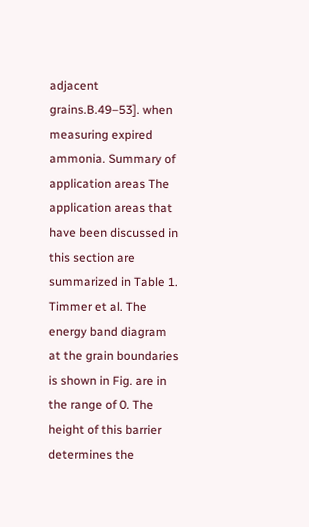adjacent grains.B.49–53]. when measuring expired ammonia. Summary of application areas The application areas that have been discussed in this section are summarized in Table 1. Timmer et al. The energy band diagram at the grain boundaries is shown in Fig. are in the range of 0. The height of this barrier determines the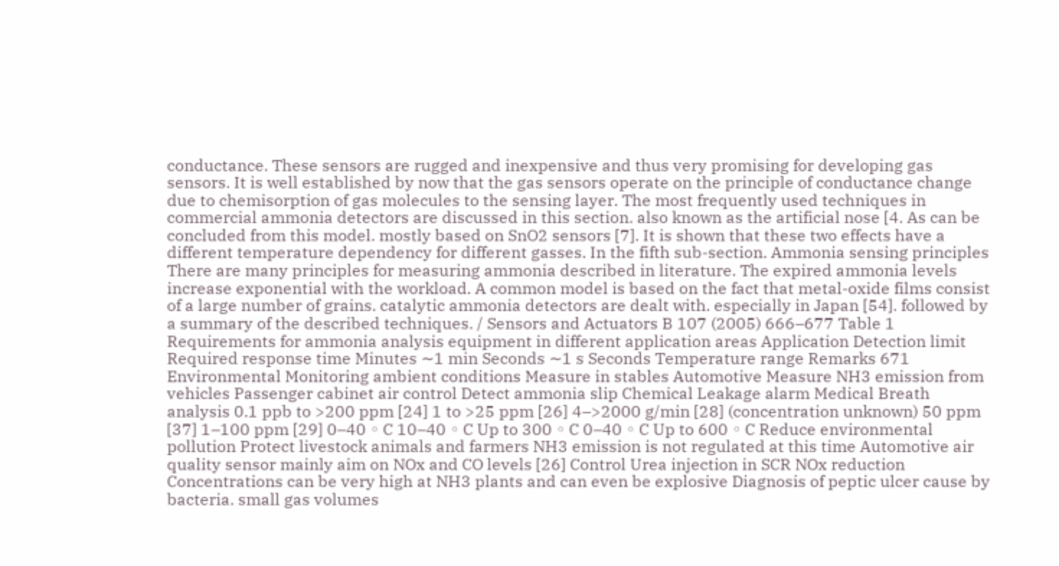conductance. These sensors are rugged and inexpensive and thus very promising for developing gas sensors. It is well established by now that the gas sensors operate on the principle of conductance change due to chemisorption of gas molecules to the sensing layer. The most frequently used techniques in commercial ammonia detectors are discussed in this section. also known as the artificial nose [4. As can be concluded from this model. mostly based on SnO2 sensors [7]. It is shown that these two effects have a different temperature dependency for different gasses. In the fifth sub-section. Ammonia sensing principles There are many principles for measuring ammonia described in literature. The expired ammonia levels increase exponential with the workload. A common model is based on the fact that metal-oxide films consist of a large number of grains. catalytic ammonia detectors are dealt with. especially in Japan [54]. followed by a summary of the described techniques. / Sensors and Actuators B 107 (2005) 666–677 Table 1 Requirements for ammonia analysis equipment in different application areas Application Detection limit Required response time Minutes ∼1 min Seconds ∼1 s Seconds Temperature range Remarks 671 Environmental Monitoring ambient conditions Measure in stables Automotive Measure NH3 emission from vehicles Passenger cabinet air control Detect ammonia slip Chemical Leakage alarm Medical Breath analysis 0.1 ppb to >200 ppm [24] 1 to >25 ppm [26] 4–>2000 g/min [28] (concentration unknown) 50 ppm [37] 1–100 ppm [29] 0–40 ◦ C 10–40 ◦ C Up to 300 ◦ C 0–40 ◦ C Up to 600 ◦ C Reduce environmental pollution Protect livestock animals and farmers NH3 emission is not regulated at this time Automotive air quality sensor mainly aim on NOx and CO levels [26] Control Urea injection in SCR NOx reduction Concentrations can be very high at NH3 plants and can even be explosive Diagnosis of peptic ulcer cause by bacteria. small gas volumes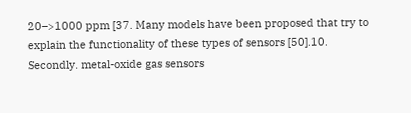20–>1000 ppm [37. Many models have been proposed that try to explain the functionality of these types of sensors [50].10. Secondly. metal-oxide gas sensors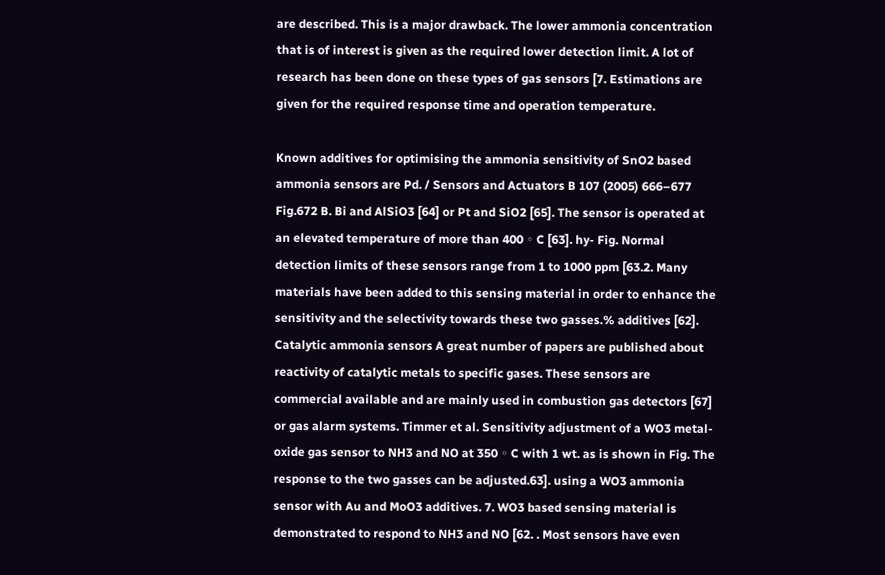are described. This is a major drawback. The lower ammonia concentration that is of interest is given as the required lower detection limit. A lot of research has been done on these types of gas sensors [7. Estimations are given for the required response time and operation temperature.

Known additives for optimising the ammonia sensitivity of SnO2 based ammonia sensors are Pd. / Sensors and Actuators B 107 (2005) 666–677 Fig.672 B. Bi and AlSiO3 [64] or Pt and SiO2 [65]. The sensor is operated at an elevated temperature of more than 400 ◦ C [63]. hy- Fig. Normal detection limits of these sensors range from 1 to 1000 ppm [63.2. Many materials have been added to this sensing material in order to enhance the sensitivity and the selectivity towards these two gasses.% additives [62]. Catalytic ammonia sensors A great number of papers are published about reactivity of catalytic metals to specific gases. These sensors are commercial available and are mainly used in combustion gas detectors [67] or gas alarm systems. Timmer et al. Sensitivity adjustment of a WO3 metal-oxide gas sensor to NH3 and NO at 350 ◦ C with 1 wt. as is shown in Fig. The response to the two gasses can be adjusted.63]. using a WO3 ammonia sensor with Au and MoO3 additives. 7. WO3 based sensing material is demonstrated to respond to NH3 and NO [62. . Most sensors have even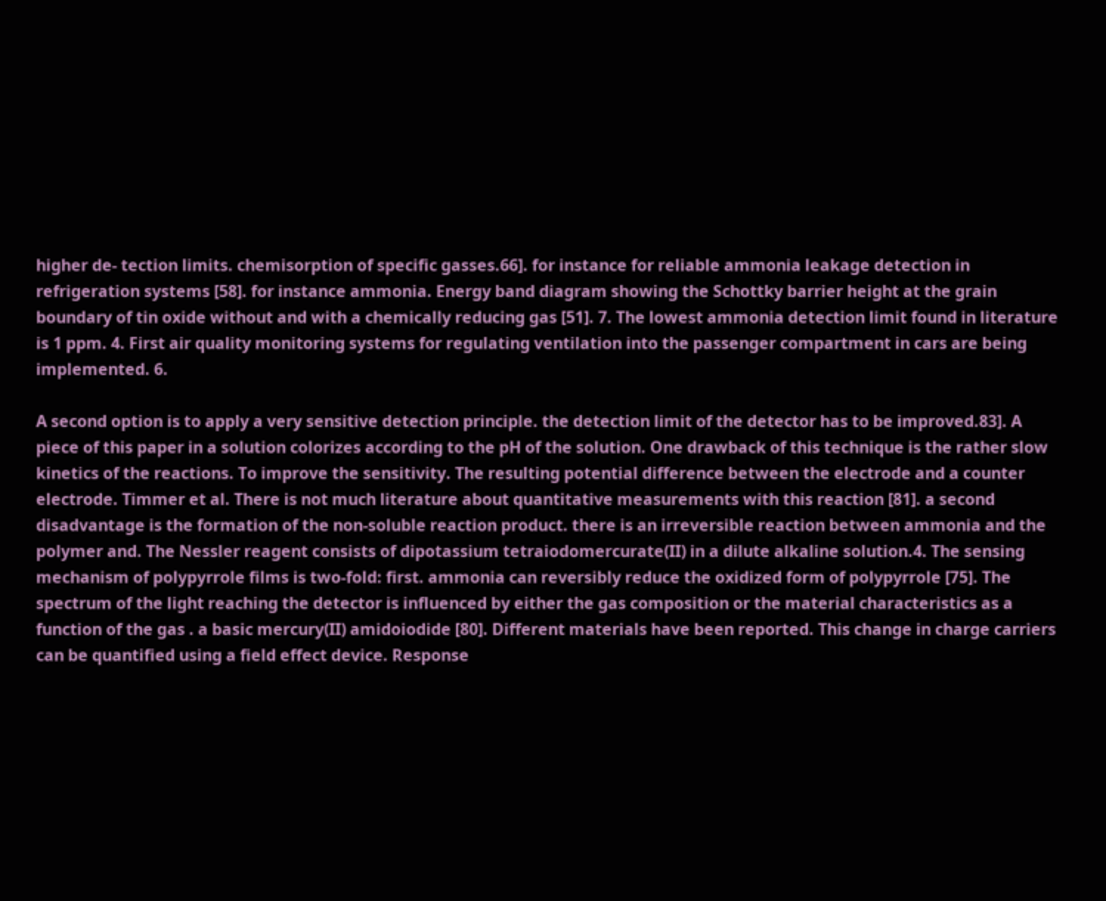higher de- tection limits. chemisorption of specific gasses.66]. for instance for reliable ammonia leakage detection in refrigeration systems [58]. for instance ammonia. Energy band diagram showing the Schottky barrier height at the grain boundary of tin oxide without and with a chemically reducing gas [51]. 7. The lowest ammonia detection limit found in literature is 1 ppm. 4. First air quality monitoring systems for regulating ventilation into the passenger compartment in cars are being implemented. 6.

A second option is to apply a very sensitive detection principle. the detection limit of the detector has to be improved.83]. A piece of this paper in a solution colorizes according to the pH of the solution. One drawback of this technique is the rather slow kinetics of the reactions. To improve the sensitivity. The resulting potential difference between the electrode and a counter electrode. Timmer et al. There is not much literature about quantitative measurements with this reaction [81]. a second disadvantage is the formation of the non-soluble reaction product. there is an irreversible reaction between ammonia and the polymer and. The Nessler reagent consists of dipotassium tetraiodomercurate(II) in a dilute alkaline solution.4. The sensing mechanism of polypyrrole films is two-fold: first. ammonia can reversibly reduce the oxidized form of polypyrrole [75]. The spectrum of the light reaching the detector is influenced by either the gas composition or the material characteristics as a function of the gas . a basic mercury(II) amidoiodide [80]. Different materials have been reported. This change in charge carriers can be quantified using a field effect device. Response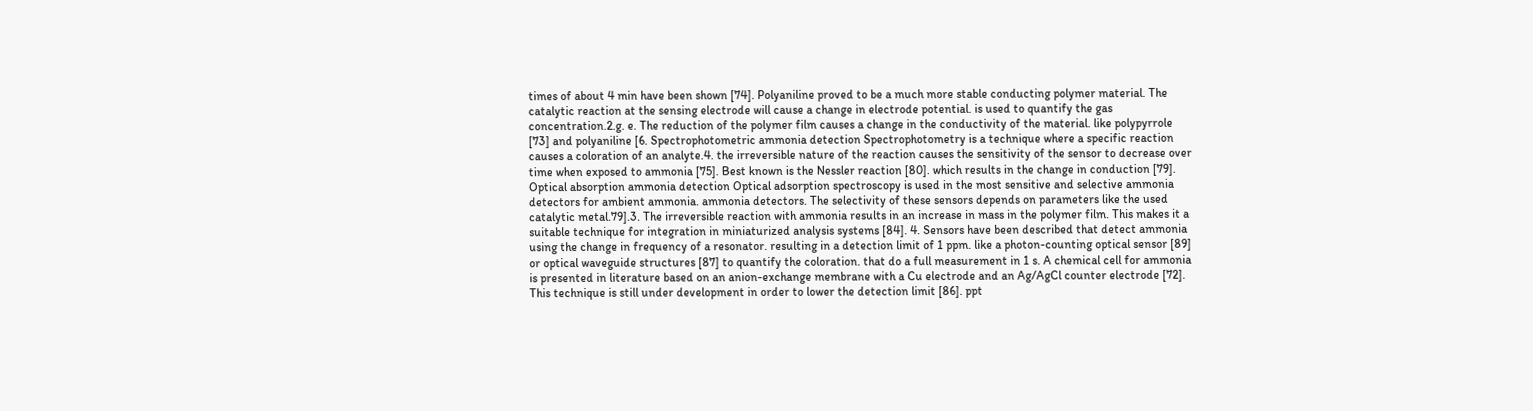times of about 4 min have been shown [74]. Polyaniline proved to be a much more stable conducting polymer material. The catalytic reaction at the sensing electrode will cause a change in electrode potential. is used to quantify the gas concentration.2.g. e. The reduction of the polymer film causes a change in the conductivity of the material. like polypyrrole [73] and polyaniline [6. Spectrophotometric ammonia detection Spectrophotometry is a technique where a specific reaction causes a coloration of an analyte.4. the irreversible nature of the reaction causes the sensitivity of the sensor to decrease over time when exposed to ammonia [75]. Best known is the Nessler reaction [80]. which results in the change in conduction [79]. Optical absorption ammonia detection Optical adsorption spectroscopy is used in the most sensitive and selective ammonia detectors for ambient ammonia. ammonia detectors. The selectivity of these sensors depends on parameters like the used catalytic metal.79].3. The irreversible reaction with ammonia results in an increase in mass in the polymer film. This makes it a suitable technique for integration in miniaturized analysis systems [84]. 4. Sensors have been described that detect ammonia using the change in frequency of a resonator. resulting in a detection limit of 1 ppm. like a photon-counting optical sensor [89] or optical waveguide structures [87] to quantify the coloration. that do a full measurement in 1 s. A chemical cell for ammonia is presented in literature based on an anion-exchange membrane with a Cu electrode and an Ag/AgCl counter electrode [72]. This technique is still under development in order to lower the detection limit [86]. ppt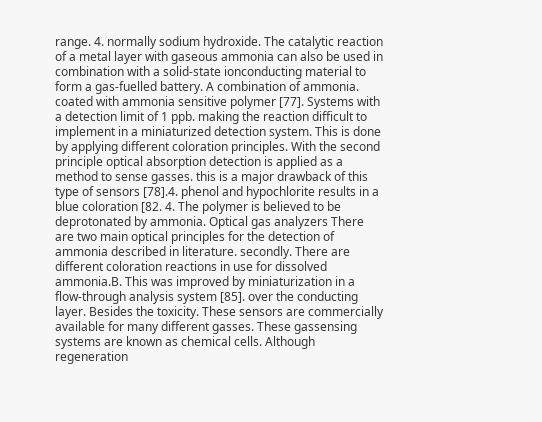range. 4. normally sodium hydroxide. The catalytic reaction of a metal layer with gaseous ammonia can also be used in combination with a solid-state ionconducting material to form a gas-fuelled battery. A combination of ammonia. coated with ammonia sensitive polymer [77]. Systems with a detection limit of 1 ppb. making the reaction difficult to implement in a miniaturized detection system. This is done by applying different coloration principles. With the second principle optical absorption detection is applied as a method to sense gasses. this is a major drawback of this type of sensors [78].4. phenol and hypochlorite results in a blue coloration [82. 4. The polymer is believed to be deprotonated by ammonia. Optical gas analyzers There are two main optical principles for the detection of ammonia described in literature. secondly. There are different coloration reactions in use for dissolved ammonia.B. This was improved by miniaturization in a flow-through analysis system [85]. over the conducting layer. Besides the toxicity. These sensors are commercially available for many different gasses. These gassensing systems are known as chemical cells. Although regeneration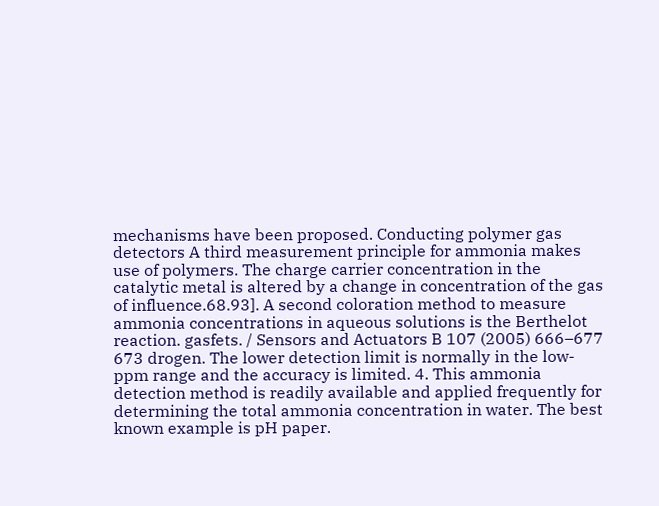mechanisms have been proposed. Conducting polymer gas detectors A third measurement principle for ammonia makes use of polymers. The charge carrier concentration in the catalytic metal is altered by a change in concentration of the gas of influence.68.93]. A second coloration method to measure ammonia concentrations in aqueous solutions is the Berthelot reaction. gasfets. / Sensors and Actuators B 107 (2005) 666–677 673 drogen. The lower detection limit is normally in the low-ppm range and the accuracy is limited. 4. This ammonia detection method is readily available and applied frequently for determining the total ammonia concentration in water. The best known example is pH paper.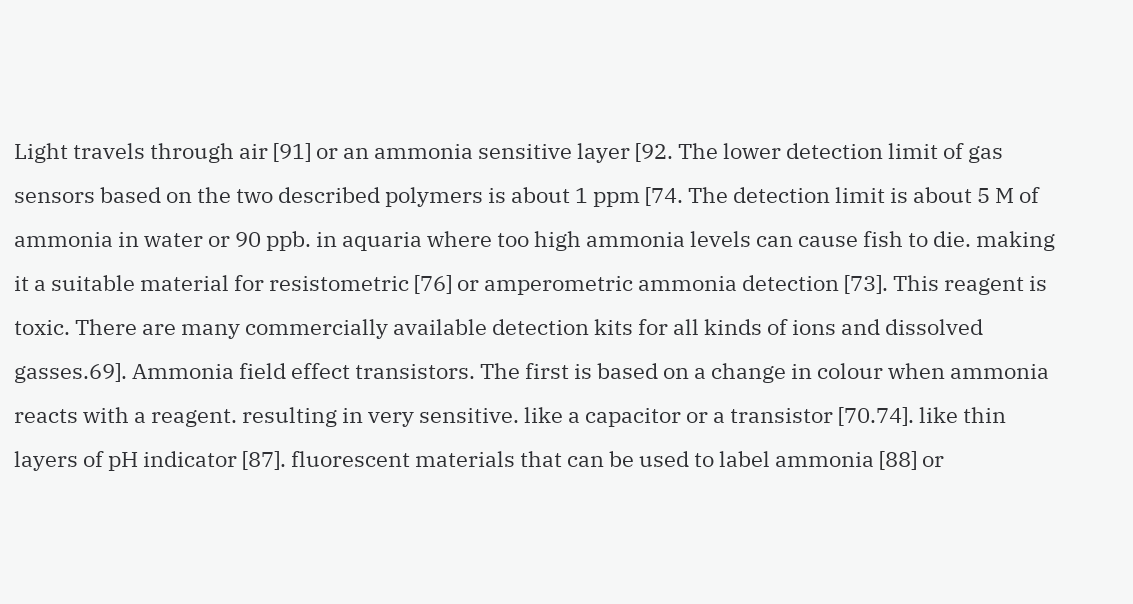Light travels through air [91] or an ammonia sensitive layer [92. The lower detection limit of gas sensors based on the two described polymers is about 1 ppm [74. The detection limit is about 5 M of ammonia in water or 90 ppb. in aquaria where too high ammonia levels can cause fish to die. making it a suitable material for resistometric [76] or amperometric ammonia detection [73]. This reagent is toxic. There are many commercially available detection kits for all kinds of ions and dissolved gasses.69]. Ammonia field effect transistors. The first is based on a change in colour when ammonia reacts with a reagent. resulting in very sensitive. like a capacitor or a transistor [70.74]. like thin layers of pH indicator [87]. fluorescent materials that can be used to label ammonia [88] or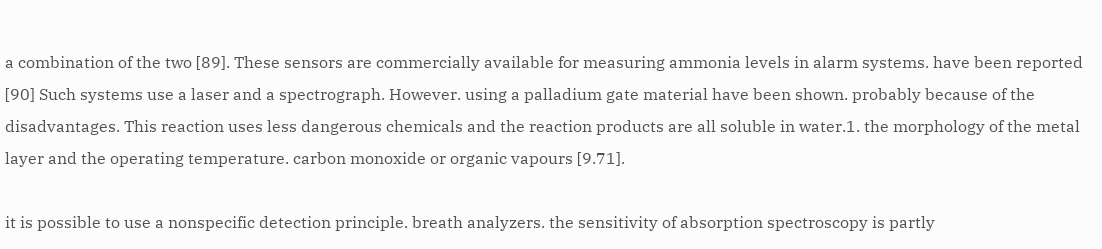a combination of the two [89]. These sensors are commercially available for measuring ammonia levels in alarm systems. have been reported [90] Such systems use a laser and a spectrograph. However. using a palladium gate material have been shown. probably because of the disadvantages. This reaction uses less dangerous chemicals and the reaction products are all soluble in water.1. the morphology of the metal layer and the operating temperature. carbon monoxide or organic vapours [9.71].

it is possible to use a nonspecific detection principle. breath analyzers. the sensitivity of absorption spectroscopy is partly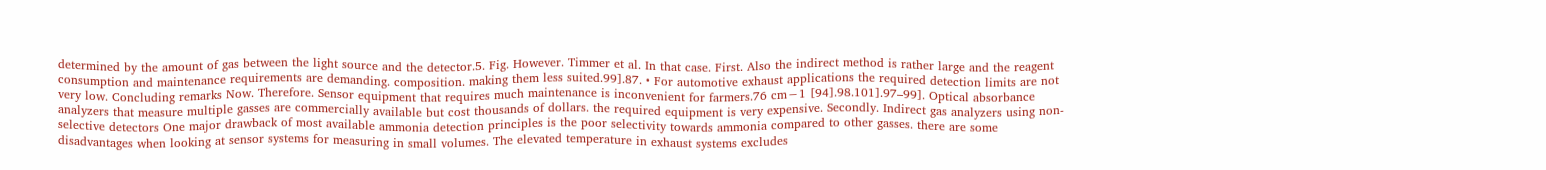determined by the amount of gas between the light source and the detector.5. Fig. However. Timmer et al. In that case. First. Also the indirect method is rather large and the reagent consumption and maintenance requirements are demanding. composition. making them less suited.99].87. • For automotive exhaust applications the required detection limits are not very low. Concluding remarks Now. Therefore. Sensor equipment that requires much maintenance is inconvenient for farmers.76 cm−1 [94].98.101].97–99]. Optical absorbance analyzers that measure multiple gasses are commercially available but cost thousands of dollars. the required equipment is very expensive. Secondly. Indirect gas analyzers using non-selective detectors One major drawback of most available ammonia detection principles is the poor selectivity towards ammonia compared to other gasses. there are some disadvantages when looking at sensor systems for measuring in small volumes. The elevated temperature in exhaust systems excludes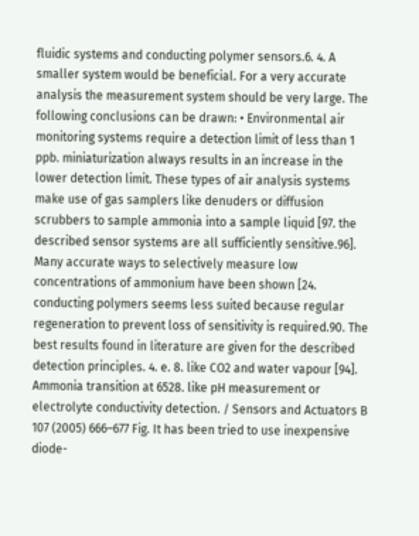fluidic systems and conducting polymer sensors.6. 4. A smaller system would be beneficial. For a very accurate analysis the measurement system should be very large. The following conclusions can be drawn: • Environmental air monitoring systems require a detection limit of less than 1 ppb. miniaturization always results in an increase in the lower detection limit. These types of air analysis systems make use of gas samplers like denuders or diffusion scrubbers to sample ammonia into a sample liquid [97. the described sensor systems are all sufficiently sensitive.96]. Many accurate ways to selectively measure low concentrations of ammonium have been shown [24. conducting polymers seems less suited because regular regeneration to prevent loss of sensitivity is required.90. The best results found in literature are given for the described detection principles. 4. e. 8. like CO2 and water vapour [94]. Ammonia transition at 6528. like pH measurement or electrolyte conductivity detection. / Sensors and Actuators B 107 (2005) 666–677 Fig. It has been tried to use inexpensive diode-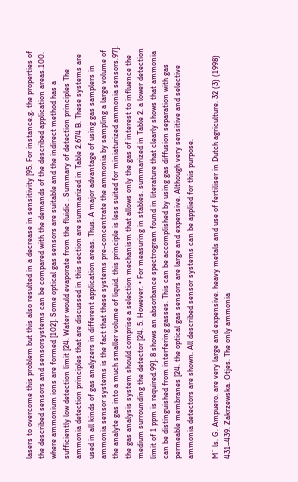lasers to overcome this problem but this also resulted in a decrease in sensitivity [95. For instance.g. the properties of the described sensors and sensorsystems can be compared with the demands of the described application areas.100. where ammonium ions are formed [102]. Some optical gas sensors are suitable and the indirect method has a sufficiently low detection limit [24. Water would evaporate from the fluidic . Summary of detection principles The ammonia detection principles that are discussed in this section are summarized in Table 2.674 B. These systems are used in all kinds of gas analyzers in different application areas. Thus. A major advantage of using gas samplers in ammonia sensor systems is the fact that these systems pre-concentrate the ammonia by sampling a large volume of the analyte gas into a much smaller volume of liquid. this principle is less suited for miniaturized ammonia sensors.97]. the gas analysis system should comprise a selection mechanism that allows only the gas of interest to influence the medium surrounding the detector [24. 5. However. • For measuring in stables. summarized in Table 2. a lower detection limit of 1 ppm is required.99]. 8 shows an absorbance spectrogram found in literature that clearly shows that ammonia can be distinguished from interfering gasses. This can be accomplished by using gas diffusion separation with gas permeable membranes [24. the optical gas sensors are large and expensive. Although very sensitive and selective ammonia detectors are shown. All described sensor systems can be applied for this purpose.

M¨ ls. G. Ampuero. are very large and expensive. heavy metals and use of fertiliser in Dutch agriculture. 32 (3) (1998) 431–439. Zakrzewska. Otjes. The only ammonia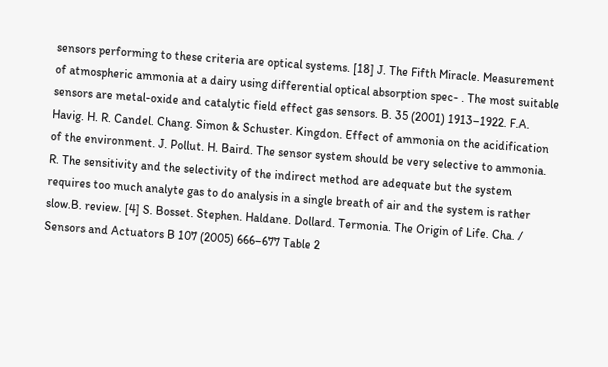sensors performing to these criteria are optical systems. [18] J. The Fifth Miracle. Measurement of atmospheric ammonia at a dairy using differential optical absorption spec- . The most suitable sensors are metal-oxide and catalytic field effect gas sensors. B. 35 (2001) 1913–1922. F.A. Havig. H. R. Candel. Chang. Simon & Schuster. Kingdon. Effect of ammonia on the acidification of the environment. J. Pollut. H. Baird. The sensor system should be very selective to ammonia. R. The sensitivity and the selectivity of the indirect method are adequate but the system requires too much analyte gas to do analysis in a single breath of air and the system is rather slow.B. review. [4] S. Bosset. Stephen. Haldane. Dollard. Termonia. The Origin of Life. Cha. / Sensors and Actuators B 107 (2005) 666–677 Table 2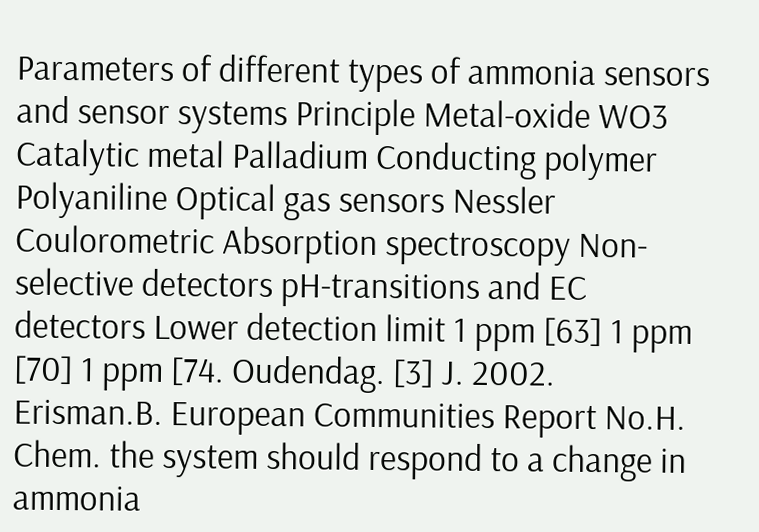Parameters of different types of ammonia sensors and sensor systems Principle Metal-oxide WO3 Catalytic metal Palladium Conducting polymer Polyaniline Optical gas sensors Nessler Coulorometric Absorption spectroscopy Non-selective detectors pH-transitions and EC detectors Lower detection limit 1 ppm [63] 1 ppm [70] 1 ppm [74. Oudendag. [3] J. 2002. Erisman.B. European Communities Report No.H. Chem. the system should respond to a change in ammonia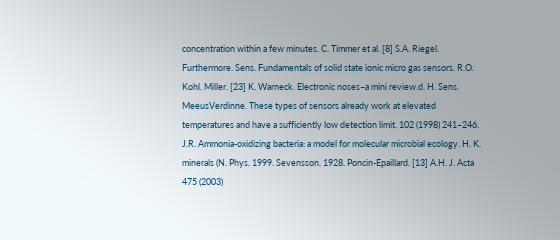concentration within a few minutes. C. Timmer et al. [8] S.A. Riegel. Furthermore. Sens. Fundamentals of solid state ionic micro gas sensors. R.O. Kohl. Miller. [23] K. Warneck. Electronic noses–a mini review.d. H. Sens. MeeusVerdinne. These types of sensors already work at elevated temperatures and have a sufficiently low detection limit. 102 (1998) 241–246. J.R. Ammonia-oxidizing bacteria: a model for molecular microbial ecology. H. K. minerals (N. Phys. 1999. Sevensson. 1928. Poncin-Epaillard. [13] A.H. J. Acta 475 (2003)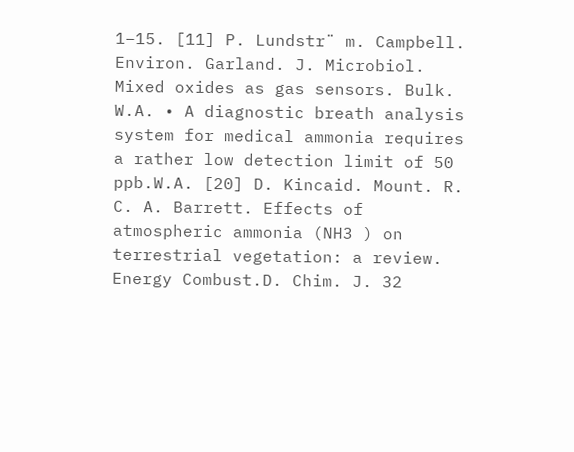1–15. [11] P. Lundstr¨ m. Campbell. Environ. Garland. J. Microbiol. Mixed oxides as gas sensors. Bulk. W.A. • A diagnostic breath analysis system for medical ammonia requires a rather low detection limit of 50 ppb.W.A. [20] D. Kincaid. Mount. R. C. A. Barrett. Effects of atmospheric ammonia (NH3 ) on terrestrial vegetation: a review. Energy Combust.D. Chim. J. 32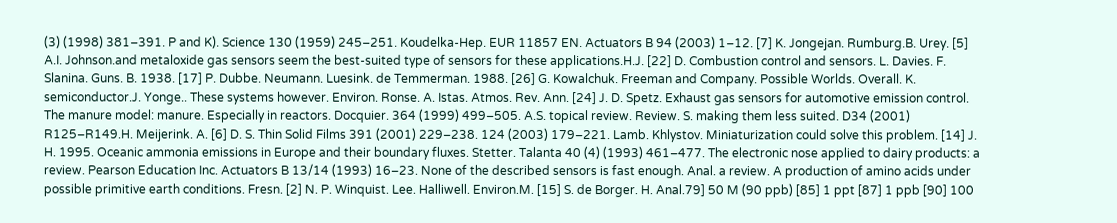(3) (1998) 381–391. P and K). Science 130 (1959) 245–251. Koudelka-Hep. EUR 11857 EN. Actuators B 94 (2003) 1–12. [7] K. Jongejan. Rumburg.B. Urey. [5] A.I. Johnson.and metaloxide gas sensors seem the best-suited type of sensors for these applications.H.J. [22] D. Combustion control and sensors. L. Davies. F. Slanina. Guns. B. 1938. [17] P. Dubbe. Neumann. Luesink. de Temmerman. 1988. [26] G. Kowalchuk. Freeman and Company. Possible Worlds. Overall. K. semiconductor.J. Yonge.. These systems however. Environ. Ronse. A. Istas. Atmos. Rev. Ann. [24] J. D. Spetz. Exhaust gas sensors for automotive emission control. The manure model: manure. Especially in reactors. Docquier. 364 (1999) 499–505. A.S. topical review. Review. S. making them less suited. D34 (2001) R125–R149.H. Meijerink. A. [6] D. S. Thin Solid Films 391 (2001) 229–238. 124 (2003) 179–221. Lamb. Khlystov. Miniaturization could solve this problem. [14] J. H. 1995. Oceanic ammonia emissions in Europe and their boundary fluxes. Stetter. Talanta 40 (4) (1993) 461–477. The electronic nose applied to dairy products: a review. Pearson Education Inc. Actuators B 13/14 (1993) 16–23. None of the described sensors is fast enough. Anal. a review. A production of amino acids under possible primitive earth conditions. Fresn. [2] N. P. Winquist. Lee. Halliwell. Environ.M. [15] S. de Borger. H. Anal.79] 50 M (90 ppb) [85] 1 ppt [87] 1 ppb [90] 100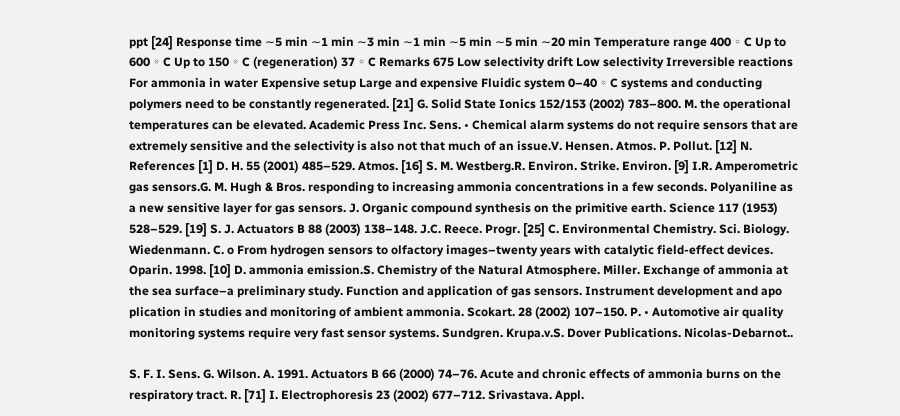ppt [24] Response time ∼5 min ∼1 min ∼3 min ∼1 min ∼5 min ∼5 min ∼20 min Temperature range 400 ◦ C Up to 600 ◦ C Up to 150 ◦ C (regeneration) 37 ◦ C Remarks 675 Low selectivity drift Low selectivity Irreversible reactions For ammonia in water Expensive setup Large and expensive Fluidic system 0–40 ◦ C systems and conducting polymers need to be constantly regenerated. [21] G. Solid State Ionics 152/153 (2002) 783–800. M. the operational temperatures can be elevated. Academic Press Inc. Sens. • Chemical alarm systems do not require sensors that are extremely sensitive and the selectivity is also not that much of an issue.V. Hensen. Atmos. P. Pollut. [12] N. References [1] D. H. 55 (2001) 485–529. Atmos. [16] S. M. Westberg.R. Environ. Strike. Environ. [9] I.R. Amperometric gas sensors.G. M. Hugh & Bros. responding to increasing ammonia concentrations in a few seconds. Polyaniline as a new sensitive layer for gas sensors. J. Organic compound synthesis on the primitive earth. Science 117 (1953) 528–529. [19] S. J. Actuators B 88 (2003) 138–148. J.C. Reece. Progr. [25] C. Environmental Chemistry. Sci. Biology. Wiedenmann. C. o From hydrogen sensors to olfactory images–twenty years with catalytic field-effect devices. Oparin. 1998. [10] D. ammonia emission.S. Chemistry of the Natural Atmosphere. Miller. Exchange of ammonia at the sea surface–a preliminary study. Function and application of gas sensors. Instrument development and apo plication in studies and monitoring of ambient ammonia. Scokart. 28 (2002) 107–150. P. • Automotive air quality monitoring systems require very fast sensor systems. Sundgren. Krupa.v.S. Dover Publications. Nicolas-Debarnot..

S. F. I. Sens. G. Wilson. A. 1991. Actuators B 66 (2000) 74–76. Acute and chronic effects of ammonia burns on the respiratory tract. R. [71] I. Electrophoresis 23 (2002) 677–712. Srivastava. Appl.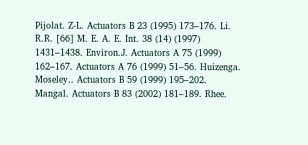Pijolat. Z-L. Actuators B 23 (1995) 173–176. Li. R.R. [66] M. E. A. E. Int. 38 (14) (1997) 1431–1438. Environ.J. Actuators A 75 (1999) 162–167. Actuators A 76 (1999) 51–56. Huizenga. Moseley.. Actuators B 59 (1999) 195–202. Mangal. Actuators B 83 (2002) 181–189. Rhee.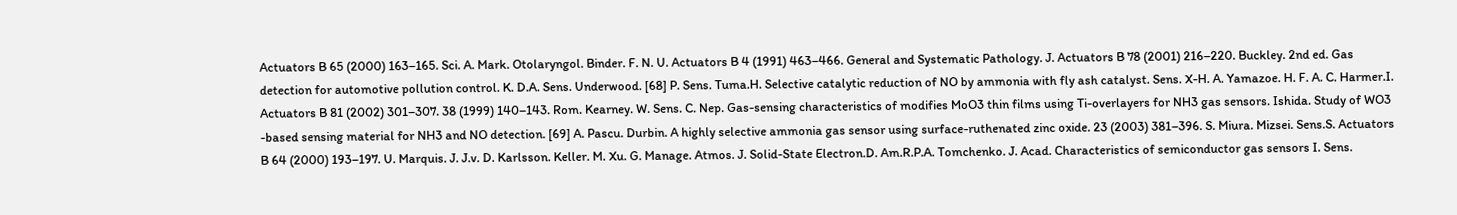Actuators B 65 (2000) 163–165. Sci. A. Mark. Otolaryngol. Binder. F. N. U. Actuators B 4 (1991) 463–466. General and Systematic Pathology. J. Actuators B 78 (2001) 216–220. Buckley. 2nd ed. Gas detection for automotive pollution control. K. D.A. Sens. Underwood. [68] P. Sens. Tuma.H. Selective catalytic reduction of NO by ammonia with fly ash catalyst. Sens. X-H. A. Yamazoe. H. F. A. C. Harmer.I. Actuators B 81 (2002) 301–307. 38 (1999) 140–143. Rom. Kearney. W. Sens. C. Nep. Gas-sensing characteristics of modifies MoO3 thin films using Ti-overlayers for NH3 gas sensors. Ishida. Study of WO3 -based sensing material for NH3 and NO detection. [69] A. Pascu. Durbin. A highly selective ammonia gas sensor using surface-ruthenated zinc oxide. 23 (2003) 381–396. S. Miura. Mizsei. Sens.S. Actuators B 64 (2000) 193–197. U. Marquis. J. J.v. D. Karlsson. Keller. M. Xu. G. Manage. Atmos. J. Solid-State Electron.D. Am.R.P.A. Tomchenko. J. Acad. Characteristics of semiconductor gas sensors I. Sens.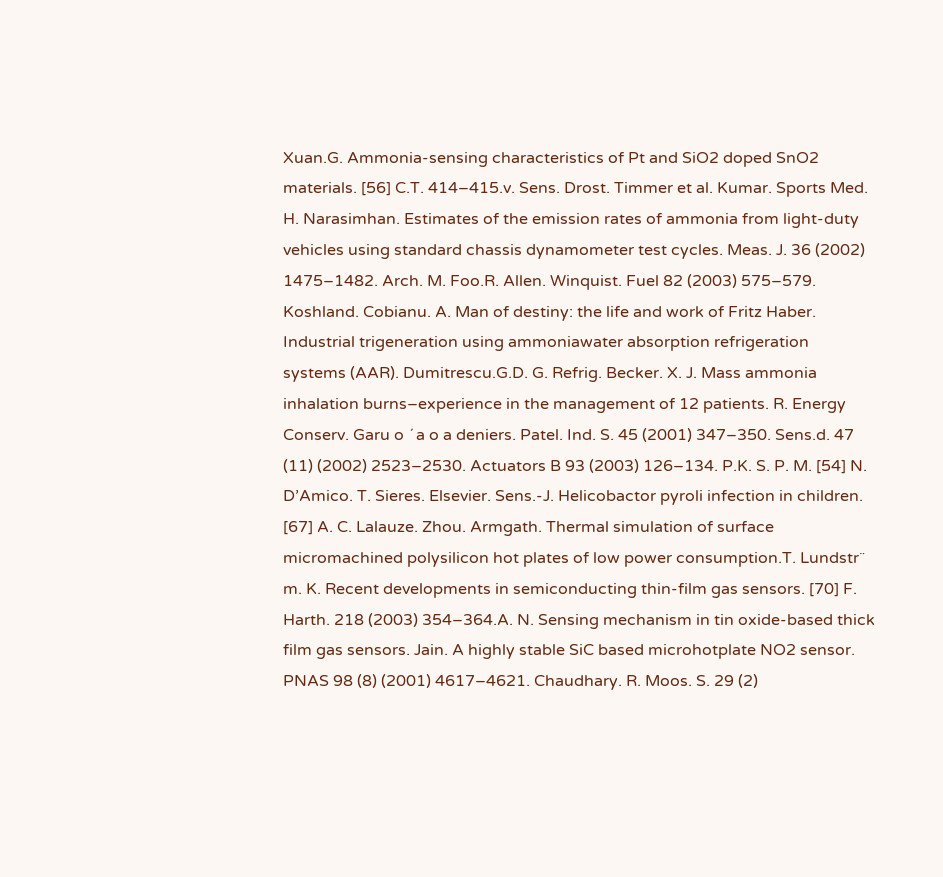Xuan.G. Ammonia-sensing characteristics of Pt and SiO2 doped SnO2 materials. [56] C.T. 414–415.v. Sens. Drost. Timmer et al. Kumar. Sports Med. H. Narasimhan. Estimates of the emission rates of ammonia from light-duty vehicles using standard chassis dynamometer test cycles. Meas. J. 36 (2002) 1475–1482. Arch. M. Foo.R. Allen. Winquist. Fuel 82 (2003) 575–579. Koshland. Cobianu. A. Man of destiny: the life and work of Fritz Haber. Industrial trigeneration using ammoniawater absorption refrigeration systems (AAR). Dumitrescu.G.D. G. Refrig. Becker. X. J. Mass ammonia inhalation burns–experience in the management of 12 patients. R. Energy Conserv. Garu o ´ a o a deniers. Patel. Ind. S. 45 (2001) 347–350. Sens.d. 47 (11) (2002) 2523–2530. Actuators B 93 (2003) 126–134. P.K. S. P. M. [54] N. D’Amico. T. Sieres. Elsevier. Sens.-J. Helicobactor pyroli infection in children. [67] A. C. Lalauze. Zhou. Armgath. Thermal simulation of surface micromachined polysilicon hot plates of low power consumption.T. Lundstr¨ m. K. Recent developments in semiconducting thin-film gas sensors. [70] F. Harth. 218 (2003) 354–364.A. N. Sensing mechanism in tin oxide-based thick film gas sensors. Jain. A highly stable SiC based microhotplate NO2 sensor. PNAS 98 (8) (2001) 4617–4621. Chaudhary. R. Moos. S. 29 (2)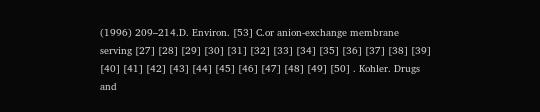(1996) 209–214.D. Environ. [53] C.or anion-exchange membrane serving [27] [28] [29] [30] [31] [32] [33] [34] [35] [36] [37] [38] [39] [40] [41] [42] [43] [44] [45] [46] [47] [48] [49] [50] . Kohler. Drugs and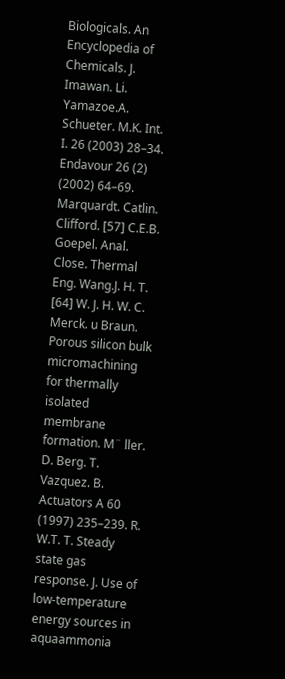Biologicals. An Encyclopedia of Chemicals. J. Imawan. Li. Yamazoe.A. Schueter. M.K. Int. I. 26 (2003) 28–34. Endavour 26 (2) (2002) 64–69. Marquardt. Catlin. Clifford. [57] C.E.B. Goepel. Anal. Close. Thermal Eng. Wang.J. H. T. [64] W. J. H. W. C. Merck. u Braun. Porous silicon bulk micromachining for thermally isolated membrane formation. M¨ ller. D. Berg. T. Vazquez. B. Actuators A 60 (1997) 235–239. R. W.T. T. Steady state gas response. J. Use of low-temperature energy sources in aquaammonia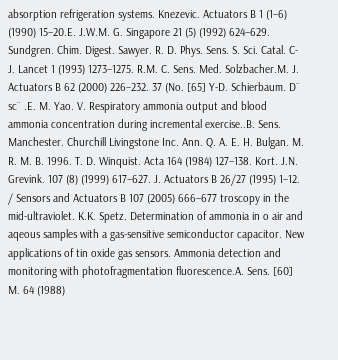absorption refrigeration systems. Knezevic. Actuators B 1 (1–6) (1990) 15–20.E. J.W.M. G. Singapore 21 (5) (1992) 624–629. Sundgren. Chim. Digest. Sawyer. R. D. Phys. Sens. S. Sci. Catal. C-J. Lancet 1 (1993) 1273–1275. R.M. C. Sens. Med. Solzbacher.M. J. Actuators B 62 (2000) 226–232. 37 (No. [65] Y-D. Schierbaum. D¨ sc¨ .E. M. Yao. V. Respiratory ammonia output and blood ammonia concentration during incremental exercise..B. Sens. Manchester. Churchill Livingstone Inc. Ann. Q. A. E. H. Bulgan. M. R. M. B. 1996. T. D. Winquist. Acta 164 (1984) 127–138. Kort. J.N. Grevink. 107 (8) (1999) 617–627. J. Actuators B 26/27 (1995) 1–12. / Sensors and Actuators B 107 (2005) 666–677 troscopy in the mid-ultraviolet. K.K. Spetz. Determination of ammonia in o air and aqeous samples with a gas-sensitive semiconductor capacitor. New applications of tin oxide gas sensors. Ammonia detection and monitoring with photofragmentation fluorescence.A. Sens. [60] M. 64 (1988)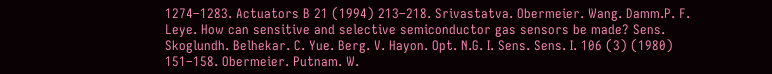1274–1283. Actuators B 21 (1994) 213–218. Srivastatva. Obermeier. Wang. Damm.P. F. Leye. How can sensitive and selective semiconductor gas sensors be made? Sens. Skoglundh. Belhekar. C. Yue. Berg. V. Hayon. Opt. N.G. I. Sens. Sens. I. 106 (3) (1980) 151–158. Obermeier. Putnam. W.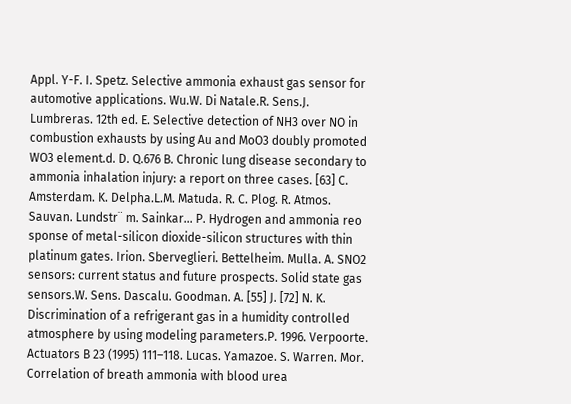Appl. Y-F. I. Spetz. Selective ammonia exhaust gas sensor for automotive applications. Wu.W. Di Natale.R. Sens.J. Lumbreras. 12th ed. E. Selective detection of NH3 over NO in combustion exhausts by using Au and MoO3 doubly promoted WO3 element.d. D. Q.676 B. Chronic lung disease secondary to ammonia inhalation injury: a report on three cases. [63] C. Amsterdam. K. Delpha.L.M. Matuda. R. C. Plog. R. Atmos. Sauvan. Lundstr¨ m. Sainkar... P. Hydrogen and ammonia reo sponse of metal-silicon dioxide-silicon structures with thin platinum gates. Irion. Sberveglieri. Bettelheim. Mulla. A. SNO2 sensors: current status and future prospects. Solid state gas sensors.W. Sens. Dascalu. Goodman. A. [55] J. [72] N. K. Discrimination of a refrigerant gas in a humidity controlled atmosphere by using modeling parameters.P. 1996. Verpoorte. Actuators B 23 (1995) 111–118. Lucas. Yamazoe. S. Warren. Mor. Correlation of breath ammonia with blood urea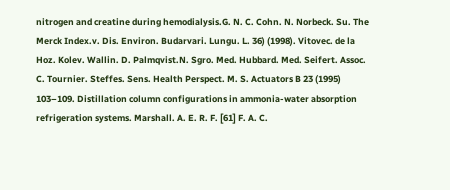nitrogen and creatine during hemodialysis.G. N. C. Cohn. N. Norbeck. Su. The Merck Index.v. Dis. Environ. Budarvari. Lungu. L. 36) (1998). Vitovec. de la Hoz. Kolev. Wallin. D. Palmqvist.N. Sgro. Med. Hubbard. Med. Seifert. Assoc. C. Tournier. Steffes. Sens. Health Perspect. M. S. Actuators B 23 (1995) 103–109. Distillation column configurations in ammonia-water absorption refrigeration systems. Marshall. A. E. R. F. [61] F. A. C.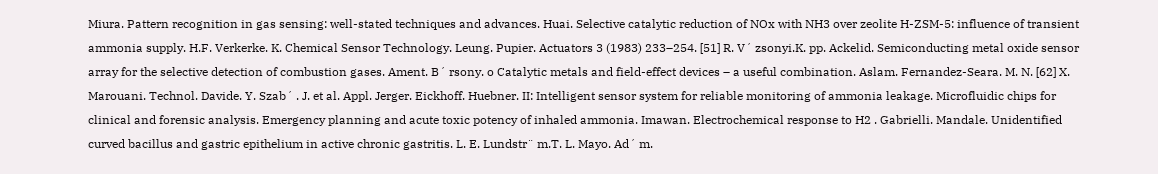Miura. Pattern recognition in gas sensing: well-stated techniques and advances. Huai. Selective catalytic reduction of NOx with NH3 over zeolite H-ZSM-5: influence of transient ammonia supply. H.F. Verkerke. K. Chemical Sensor Technology. Leung. Pupier. Actuators 3 (1983) 233–254. [51] R. V´ zsonyi.K. pp. Ackelid. Semiconducting metal oxide sensor array for the selective detection of combustion gases. Ament. B´ rsony. o Catalytic metals and field-effect devices – a useful combination. Aslam. Fernandez-Seara. M. N. [62] X. Marouani. Technol. Davide. Y. Szab´ . J. et al. Appl. Jerger. Eickhoff. Huebner. II: Intelligent sensor system for reliable monitoring of ammonia leakage. Microfluidic chips for clinical and forensic analysis. Emergency planning and acute toxic potency of inhaled ammonia. Imawan. Electrochemical response to H2 . Gabrielli. Mandale. Unidentified curved bacillus and gastric epithelium in active chronic gastritis. L. E. Lundstr¨ m.T. L. Mayo. Ad´ m.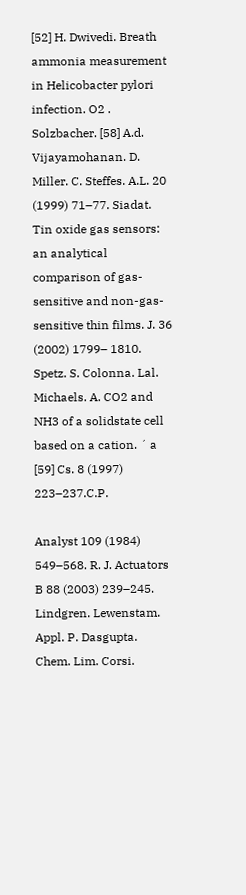[52] H. Dwivedi. Breath ammonia measurement in Helicobacter pylori infection. O2 . Solzbacher. [58] A.d. Vijayamohanan. D. Miller. C. Steffes. A.L. 20 (1999) 71–77. Siadat. Tin oxide gas sensors: an analytical comparison of gas-sensitive and non-gas-sensitive thin films. J. 36 (2002) 1799– 1810. Spetz. S. Colonna. Lal. Michaels. A. CO2 and NH3 of a solidstate cell based on a cation. ´ a [59] Cs. 8 (1997) 223–237.C.P.

Analyst 109 (1984) 549–568. R. J. Actuators B 88 (2003) 239–245. Lindgren. Lewenstam. Appl. P. Dasgupta. Chem. Lim. Corsi.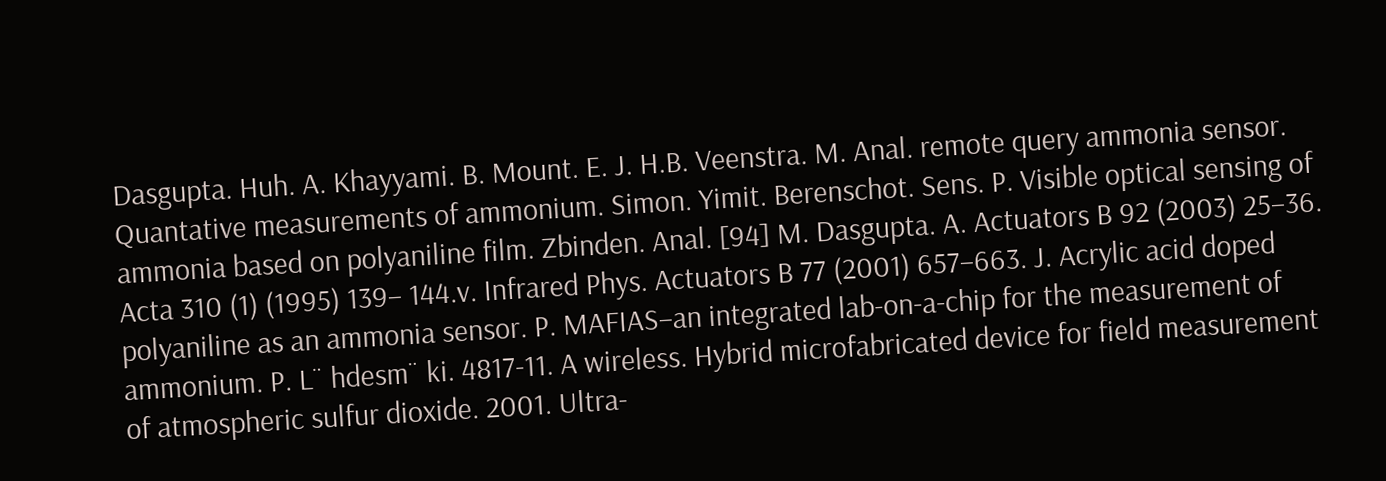Dasgupta. Huh. A. Khayyami. B. Mount. E. J. H.B. Veenstra. M. Anal. remote query ammonia sensor. Quantative measurements of ammonium. Simon. Yimit. Berenschot. Sens. P. Visible optical sensing of ammonia based on polyaniline film. Zbinden. Anal. [94] M. Dasgupta. A. Actuators B 92 (2003) 25–36. Acta 310 (1) (1995) 139– 144.v. Infrared Phys. Actuators B 77 (2001) 657–663. J. Acrylic acid doped polyaniline as an ammonia sensor. P. MAFIAS–an integrated lab-on-a-chip for the measurement of ammonium. P. L¨ hdesm¨ ki. 4817-11. A wireless. Hybrid microfabricated device for field measurement of atmospheric sulfur dioxide. 2001. Ultra-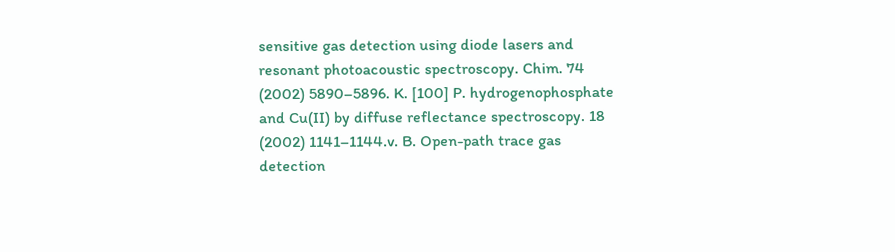sensitive gas detection using diode lasers and resonant photoacoustic spectroscopy. Chim. 74 (2002) 5890–5896. K. [100] P. hydrogenophosphate and Cu(II) by diffuse reflectance spectroscopy. 18 (2002) 1141–1144.v. B. Open-path trace gas detection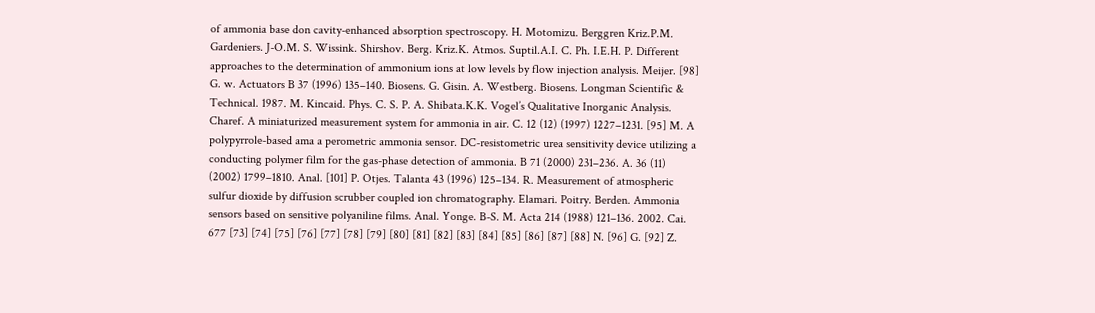of ammonia base don cavity-enhanced absorption spectroscopy. H. Motomizu. Berggren Kriz.P.M. Gardeniers. J-O.M. S. Wissink. Shirshov. Berg. Kriz.K. Atmos. Suptil.A.I. C. Ph. I.E.H. P. Different approaches to the determination of ammonium ions at low levels by flow injection analysis. Meijer. [98] G. w. Actuators B 37 (1996) 135–140. Biosens. G. Gisin. A. Westberg. Biosens. Longman Scientific & Technical. 1987. M. Kincaid. Phys. C. S. P. A. Shibata.K.K. Vogel’s Qualitative Inorganic Analysis. Charef. A miniaturized measurement system for ammonia in air. C. 12 (12) (1997) 1227–1231. [95] M. A polypyrrole-based ama a perometric ammonia sensor. DC-resistometric urea sensitivity device utilizing a conducting polymer film for the gas-phase detection of ammonia. B 71 (2000) 231–236. A. 36 (11) (2002) 1799–1810. Anal. [101] P. Otjes. Talanta 43 (1996) 125–134. R. Measurement of atmospheric sulfur dioxide by diffusion scrubber coupled ion chromatography. Elamari. Poitry. Berden. Ammonia sensors based on sensitive polyaniline films. Anal. Yonge. B-S. M. Acta 214 (1988) 121–136. 2002. Cai. 677 [73] [74] [75] [76] [77] [78] [79] [80] [81] [82] [83] [84] [85] [86] [87] [88] N. [96] G. [92] Z.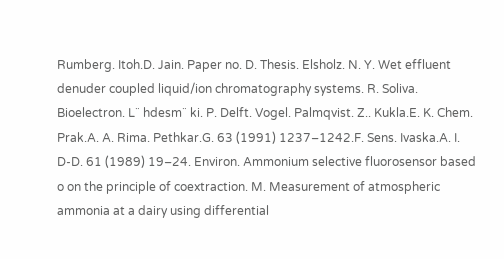Rumberg. Itoh.D. Jain. Paper no. D. Thesis. Elsholz. N. Y. Wet effluent denuder coupled liquid/ion chromatography systems. R. Soliva. Bioelectron. L¨ hdesm¨ ki. P. Delft. Vogel. Palmqvist. Z.. Kukla.E. K. Chem. Prak.A. A. Rima. Pethkar.G. 63 (1991) 1237–1242.F. Sens. Ivaska.A. I. D-D. 61 (1989) 19–24. Environ. Ammonium selective fluorosensor based o on the principle of coextraction. M. Measurement of atmospheric ammonia at a dairy using differential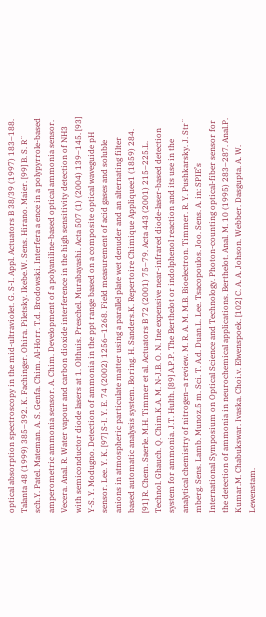optical absorption spectroscopy in the mid-ultraviolet. G. S-I. Appl. Actuators B 38/39 (1997) 183–188. Talanta 48 (1999) 385–392. K. Fachinger. Ohira. Piletsky. Ikebe.W. Sens. Hirano. Maier. [99] B. S. R¨ sch.Y. Patel. Mateman. A. S. Genfa. Chim. Al-Horr. T.d. Brodowski. Interfera a ence in a polypyrrole-based amperometric ammonia sensor. A. Chim. Development of a polyaniline-based optical ammonia sensor. Vecera. Anal. R. Water vapour and carbon dioxide interference in the high sensitivity detection of NH3 with semiconductor diode lasers at 1. Olthuis. Preschel. Murabayashi. Acta 507 (1) (2004) 139–145. [93] Y-S. Y. Modugno. Detection of ammonia in the ppt range based on a composite optical waveguide pH sensor. Lee. Y. K. [97] S-I. Y. E. 74 (2002) 1256–1268. Field measurement of acid gases and soluble anions in atmospheric particulate matter using a parallel plate wet denuder and an alternating filter based automatic analysis system. Boring. H. Sanders.K. Repertoire Chimique Appliquee1 (1859) 284. [91] R. Chem. Saerle. M.H. Timmer et al. Actuators B 72 (2001) 75–79. Acta 443 (2001) 215–225.L. Technol. Ghauch. Q. Chim.K.A. M. N-J.B. O. N. Ine expensive near-infrared diode-laser-based detection system for ammonia. J.T. Hulth. [89] A.P.P. The Berthelot or indolphenol reaction and its use in the analytical chemistry of nitrogen–a review. M. R. A. M. M.B. Bioelectron. Timmer. R. Y. Pushkarsky. J. Str¨ mberg. Sens. Lamb. Munoz.5 m. Sci. T. A.d. Duan.L. Lee. Tsacopoulos. Joo. Sens. A. in: SPIE’s International Symposium on Optical Science and Technology. Photon-counting optical-fiber sensor for the detection of ammonia in neurochemical applications. Berthelot. Anal. M. 10 (1995) 283–287. Anal.P. Kumar.M. Chabukswar. Ivaska. Choi.v. Elwenspoek. [102] C. A. A. Johson. Webber. Dasgupta. A. W. Lewenstam.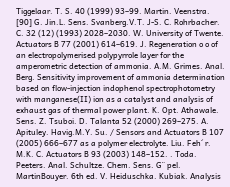Tiggelaar. T. S. 40 (1999) 93–99. Martin. Veenstra. [90] G. Jin.L. Sens. Svanberg.V.T. J-S. C. Rohrbacher. C. 32 (12) (1993) 2028–2030. W. University of Twente. Actuators B 77 (2001) 614–619. J. Regeneration o o of an electropolymerised polypyrrole layer for the amperometric detection of ammonia. A.M. Grimes. Anal. Berg. Sensitivity improvement of ammonia determination based on flow-injection indophenol spectrophotometry with manganese(II) ion as a catalyst and analysis of exhaust gas of thermal power plant. K. Opt. Athawale. Sens. Z. Tsuboi. D. Talanta 52 (2000) 269–275. A. Apituley. Havig.M.Y. Su. / Sensors and Actuators B 107 (2005) 666–677 as a polymer electrolyte. Liu. Feh´ r. M.K. C. Actuators B 93 (2003) 148–152. . Toda. Peeters. Anal. Schultze. Chem. Sens. G¨ pel. MartinBouyer. 6th ed. V. Heiduschka. Kubiak. Analysis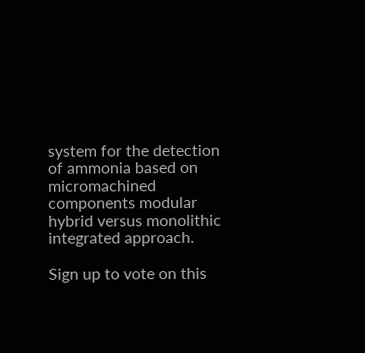system for the detection of ammonia based on micromachined components modular hybrid versus monolithic integrated approach.

Sign up to vote on this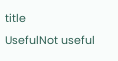title
UsefulNot useful